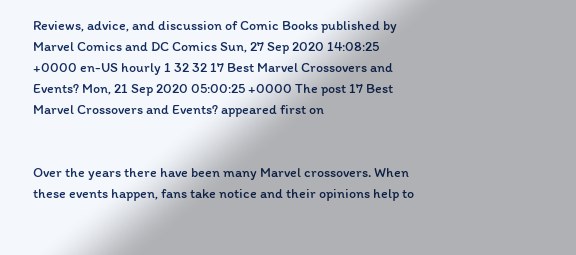Reviews, advice, and discussion of Comic Books published by Marvel Comics and DC Comics Sun, 27 Sep 2020 14:08:25 +0000 en-US hourly 1 32 32 17 Best Marvel Crossovers and Events? Mon, 21 Sep 2020 05:00:25 +0000 The post 17 Best Marvel Crossovers and Events? appeared first on


Over the years there have been many Marvel crossovers. When these events happen, fans take notice and their opinions help to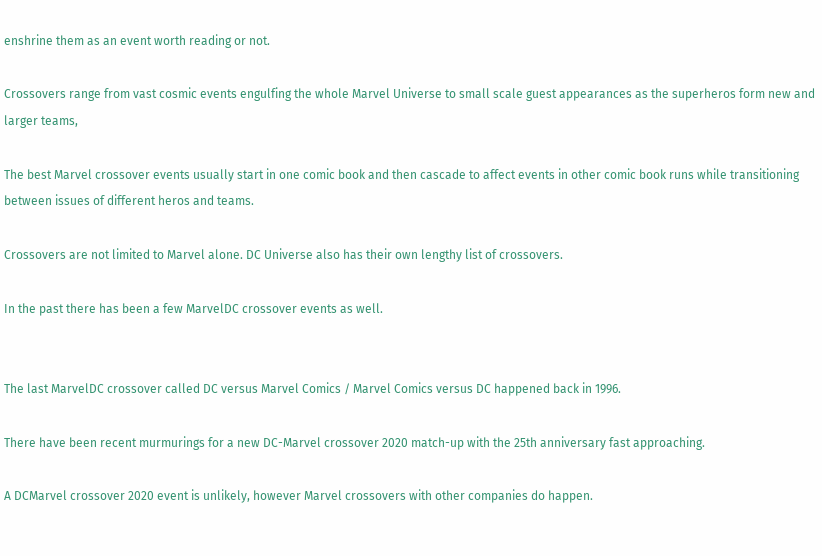enshrine them as an event worth reading or not.

Crossovers range from vast cosmic events engulfing the whole Marvel Universe to small scale guest appearances as the superheros form new and larger teams,

The best Marvel crossover events usually start in one comic book and then cascade to affect events in other comic book runs while transitioning between issues of different heros and teams.

Crossovers are not limited to Marvel alone. DC Universe also has their own lengthy list of crossovers.

In the past there has been a few MarvelDC crossover events as well.


The last MarvelDC crossover called DC versus Marvel Comics / Marvel Comics versus DC happened back in 1996.

There have been recent murmurings for a new DC-Marvel crossover 2020 match-up with the 25th anniversary fast approaching.

A DCMarvel crossover 2020 event is unlikely, however Marvel crossovers with other companies do happen.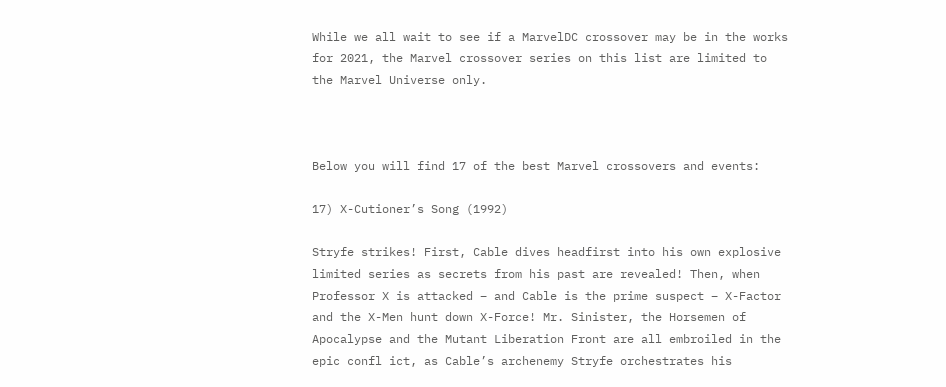While we all wait to see if a MarvelDC crossover may be in the works for 2021, the Marvel crossover series on this list are limited to the Marvel Universe only.



Below you will find 17 of the best Marvel crossovers and events:

17) X-Cutioner’s Song (1992)

Stryfe strikes! First, Cable dives headfirst into his own explosive limited series as secrets from his past are revealed! Then, when Professor X is attacked – and Cable is the prime suspect – X-Factor and the X-Men hunt down X-Force! Mr. Sinister, the Horsemen of Apocalypse and the Mutant Liberation Front are all embroiled in the epic confl ict, as Cable’s archenemy Stryfe orchestrates his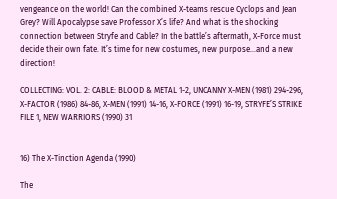vengeance on the world! Can the combined X-teams rescue Cyclops and Jean Grey? Will Apocalypse save Professor X’s life? And what is the shocking connection between Stryfe and Cable? In the battle’s aftermath, X-Force must decide their own fate. It’s time for new costumes, new purpose…and a new direction!

COLLECTING: VOL. 2: CABLE: BLOOD & METAL 1-2, UNCANNY X-MEN (1981) 294-296, X-FACTOR (1986) 84-86, X-MEN (1991) 14-16, X-FORCE (1991) 16-19, STRYFE’S STRIKE FILE 1, NEW WARRIORS (1990) 31


16) The X-Tinction Agenda (1990)

The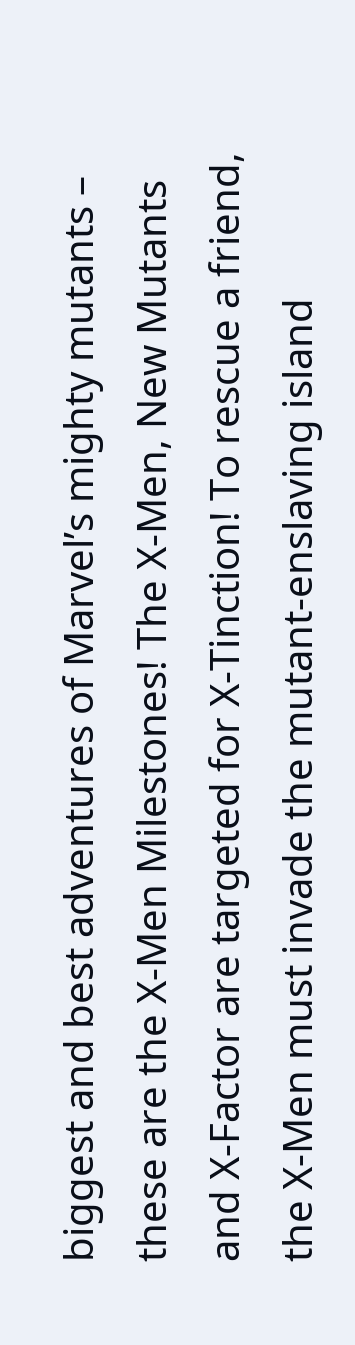biggest and best adventures of Marvel’s mighty mutants – these are the X-Men Milestones! The X-Men, New Mutants and X-Factor are targeted for X-Tinction! To rescue a friend, the X-Men must invade the mutant-enslaving island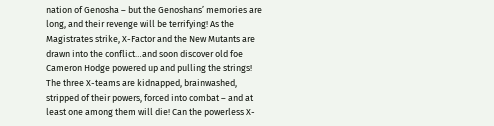nation of Genosha – but the Genoshans’ memories are long, and their revenge will be terrifying! As the Magistrates strike, X-Factor and the New Mutants are drawn into the conflict…and soon discover old foe Cameron Hodge powered up and pulling the strings! The three X-teams are kidnapped, brainwashed, stripped of their powers, forced into combat – and at least one among them will die! Can the powerless X-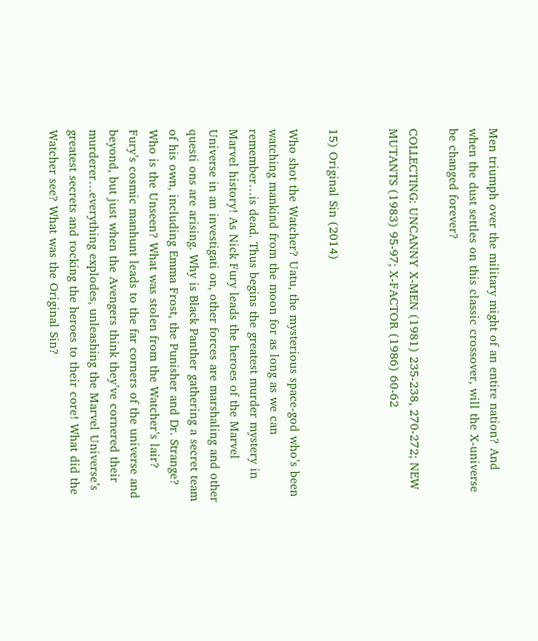Men triumph over the military might of an entire nation? And
when the dust settles on this classic crossover, will the X-universe be changed forever?

COLLECTING: UNCANNY X-MEN (1981) 235-238, 270-272; NEW MUTANTS (1983) 95-97; X-FACTOR (1986) 60-62


15) Original Sin (2014)

Who shot the Watcher? Uatu, the mysterious space-god who’s been watching mankind from the moon for as long as we can remember…is dead. Thus begins the greatest murder mystery in Marvel history! As Nick Fury leads the heroes of the Marvel Universe in an investigati on, other forces are marshaling and other questi ons are arising. Why is Black Panther gathering a secret team of his own, including Emma Frost, the Punisher and Dr. Strange? Who is the Unseen? What was stolen from the Watcher’s lair? Fury’s cosmic manhunt leads to the far corners of the universe and beyond, but just when the Avengers think they’ve cornered their murderer…everything explodes, unleashing the Marvel Universe’s greatest secrets and rocking the heroes to their core! What did the Watcher see? What was the Original Sin?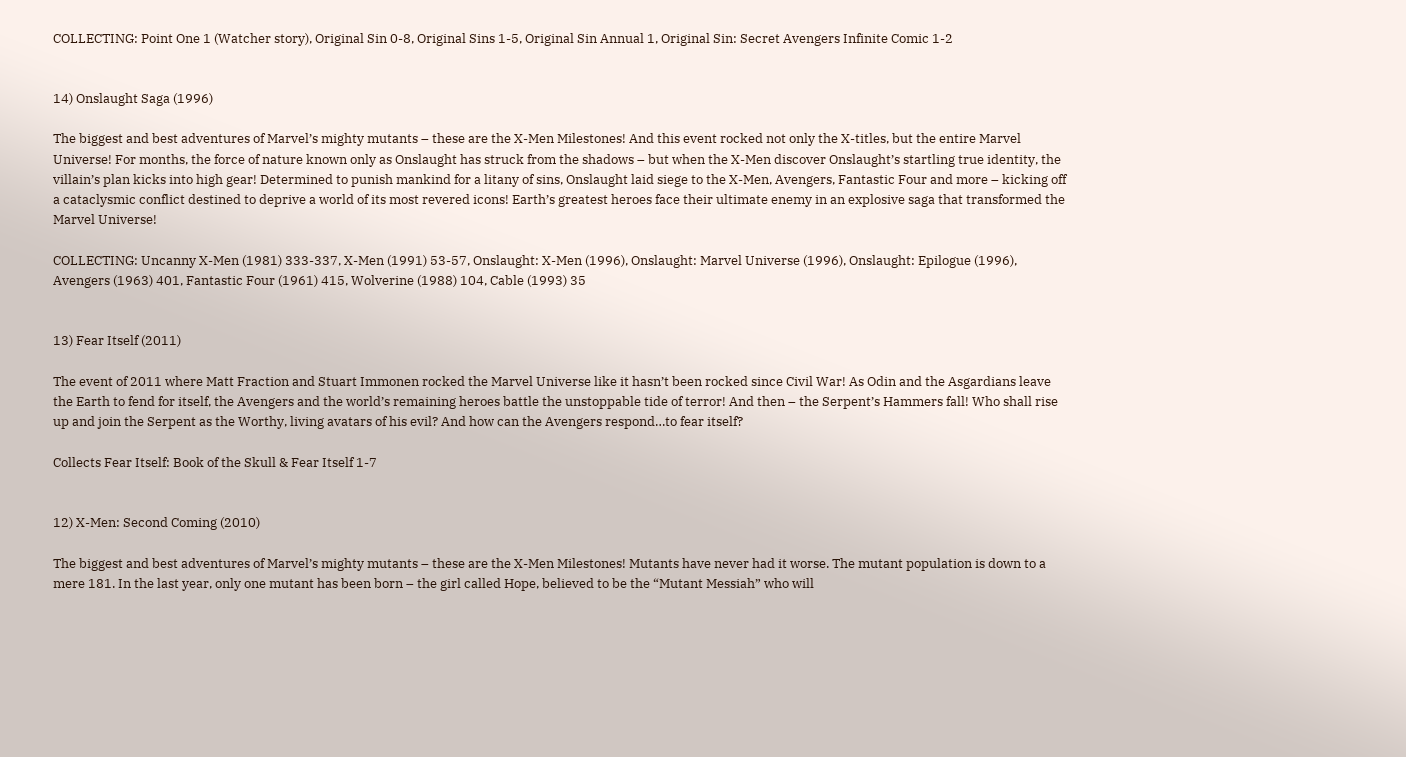COLLECTING: Point One 1 (Watcher story), Original Sin 0-8, Original Sins 1-5, Original Sin Annual 1, Original Sin: Secret Avengers Infinite Comic 1-2


14) Onslaught Saga (1996)

The biggest and best adventures of Marvel’s mighty mutants – these are the X-Men Milestones! And this event rocked not only the X-titles, but the entire Marvel Universe! For months, the force of nature known only as Onslaught has struck from the shadows – but when the X-Men discover Onslaught’s startling true identity, the villain’s plan kicks into high gear! Determined to punish mankind for a litany of sins, Onslaught laid siege to the X-Men, Avengers, Fantastic Four and more – kicking off a cataclysmic conflict destined to deprive a world of its most revered icons! Earth’s greatest heroes face their ultimate enemy in an explosive saga that transformed the Marvel Universe!

COLLECTING: Uncanny X-Men (1981) 333-337, X-Men (1991) 53-57, Onslaught: X-Men (1996), Onslaught: Marvel Universe (1996), Onslaught: Epilogue (1996), Avengers (1963) 401, Fantastic Four (1961) 415, Wolverine (1988) 104, Cable (1993) 35


13) Fear Itself (2011)

The event of 2011 where Matt Fraction and Stuart Immonen rocked the Marvel Universe like it hasn’t been rocked since Civil War! As Odin and the Asgardians leave the Earth to fend for itself, the Avengers and the world’s remaining heroes battle the unstoppable tide of terror! And then – the Serpent’s Hammers fall! Who shall rise up and join the Serpent as the Worthy, living avatars of his evil? And how can the Avengers respond…to fear itself?

Collects Fear Itself: Book of the Skull & Fear Itself 1-7


12) X-Men: Second Coming (2010)

The biggest and best adventures of Marvel’s mighty mutants – these are the X-Men Milestones! Mutants have never had it worse. The mutant population is down to a mere 181. In the last year, only one mutant has been born – the girl called Hope, believed to be the “Mutant Messiah” who will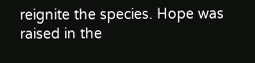reignite the species. Hope was raised in the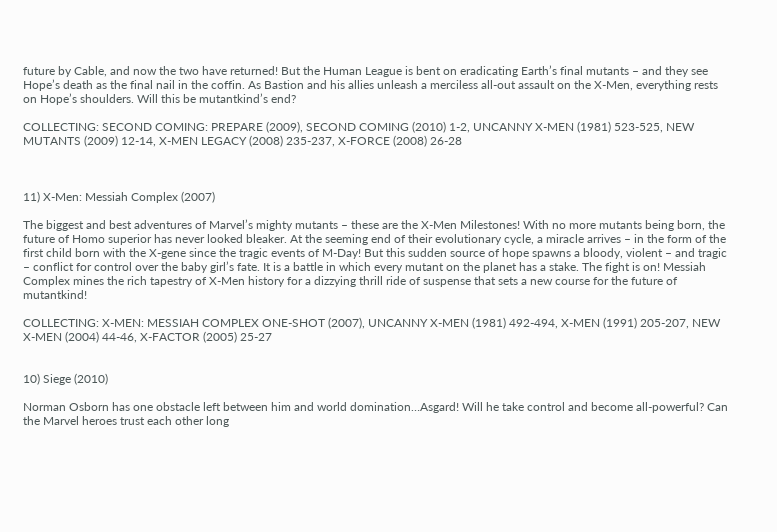future by Cable, and now the two have returned! But the Human League is bent on eradicating Earth’s final mutants – and they see Hope’s death as the final nail in the coffin. As Bastion and his allies unleash a merciless all-out assault on the X-Men, everything rests on Hope’s shoulders. Will this be mutantkind’s end?

COLLECTING: SECOND COMING: PREPARE (2009), SECOND COMING (2010) 1-2, UNCANNY X-MEN (1981) 523-525, NEW MUTANTS (2009) 12-14, X-MEN LEGACY (2008) 235-237, X-FORCE (2008) 26-28



11) X-Men: Messiah Complex (2007)

The biggest and best adventures of Marvel’s mighty mutants – these are the X-Men Milestones! With no more mutants being born, the future of Homo superior has never looked bleaker. At the seeming end of their evolutionary cycle, a miracle arrives – in the form of the first child born with the X-gene since the tragic events of M-Day! But this sudden source of hope spawns a bloody, violent – and tragic – conflict for control over the baby girl’s fate. It is a battle in which every mutant on the planet has a stake. The fight is on! Messiah Complex mines the rich tapestry of X-Men history for a dizzying thrill ride of suspense that sets a new course for the future of mutantkind!

COLLECTING: X-MEN: MESSIAH COMPLEX ONE-SHOT (2007), UNCANNY X-MEN (1981) 492-494, X-MEN (1991) 205-207, NEW X-MEN (2004) 44-46, X-FACTOR (2005) 25-27


10) Siege (2010)

Norman Osborn has one obstacle left between him and world domination…Asgard! Will he take control and become all-powerful? Can the Marvel heroes trust each other long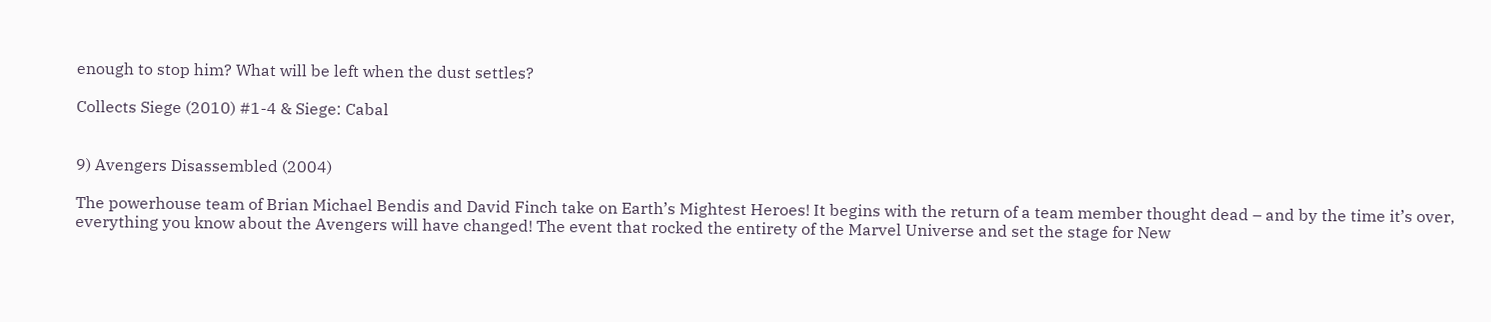enough to stop him? What will be left when the dust settles?

Collects Siege (2010) #1-4 & Siege: Cabal


9) Avengers Disassembled (2004)

The powerhouse team of Brian Michael Bendis and David Finch take on Earth’s Mightest Heroes! It begins with the return of a team member thought dead – and by the time it’s over, everything you know about the Avengers will have changed! The event that rocked the entirety of the Marvel Universe and set the stage for New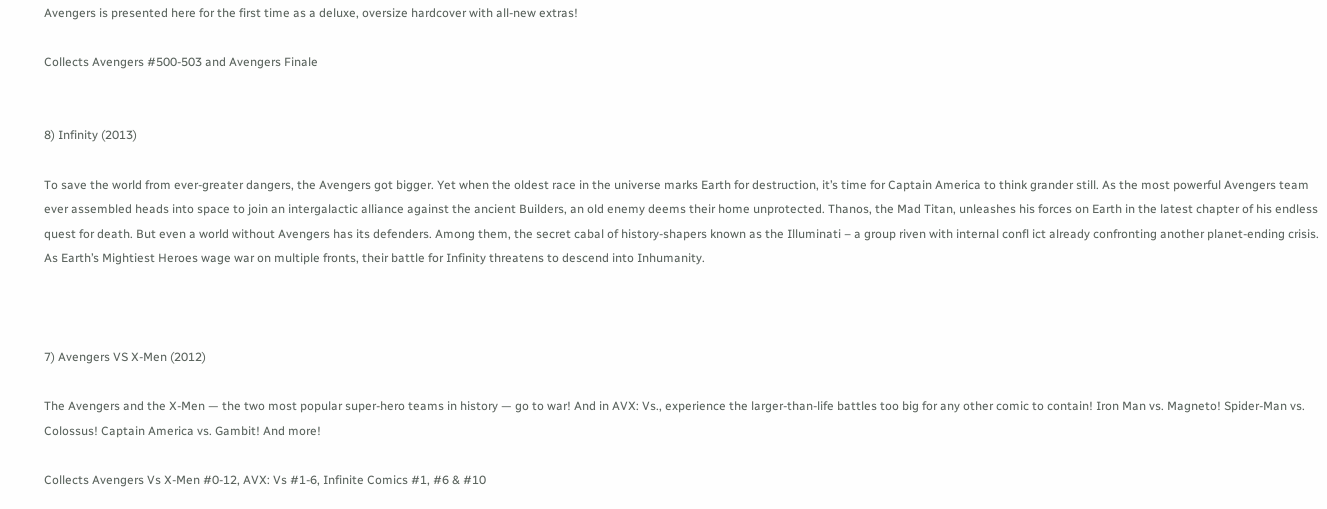Avengers is presented here for the first time as a deluxe, oversize hardcover with all-new extras!

Collects Avengers #500-503 and Avengers Finale


8) Infinity (2013)

To save the world from ever-greater dangers, the Avengers got bigger. Yet when the oldest race in the universe marks Earth for destruction, it’s time for Captain America to think grander still. As the most powerful Avengers team ever assembled heads into space to join an intergalactic alliance against the ancient Builders, an old enemy deems their home unprotected. Thanos, the Mad Titan, unleashes his forces on Earth in the latest chapter of his endless quest for death. But even a world without Avengers has its defenders. Among them, the secret cabal of history-shapers known as the Illuminati – a group riven with internal confl ict already confronting another planet-ending crisis. As Earth’s Mightiest Heroes wage war on multiple fronts, their battle for Infinity threatens to descend into Inhumanity.



7) Avengers VS X-Men (2012)

The Avengers and the X-Men — the two most popular super-hero teams in history — go to war! And in AVX: Vs., experience the larger-than-life battles too big for any other comic to contain! Iron Man vs. Magneto! Spider-Man vs. Colossus! Captain America vs. Gambit! And more!

Collects Avengers Vs X-Men #0-12, AVX: Vs #1-6, Infinite Comics #1, #6 & #10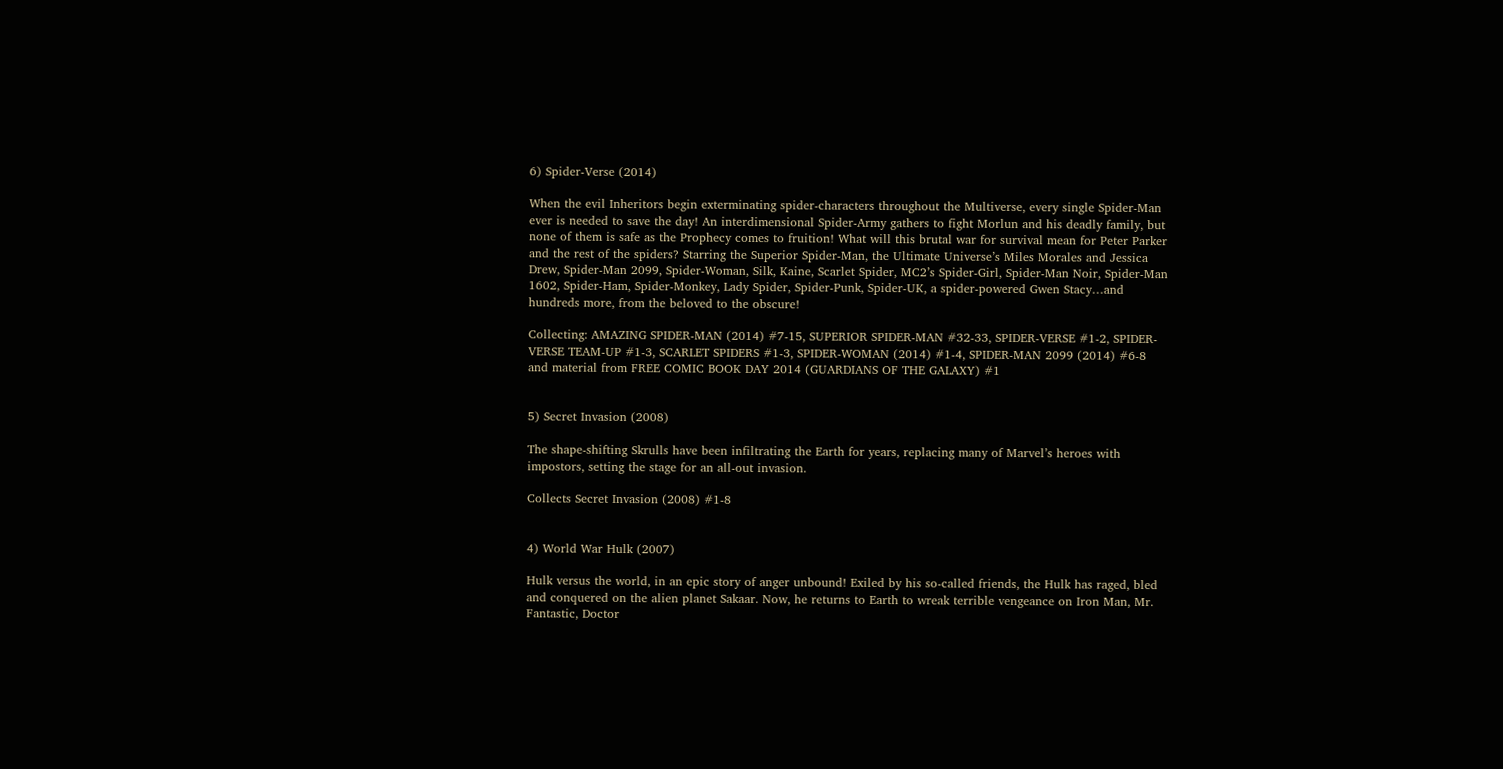6) Spider-Verse (2014)

When the evil Inheritors begin exterminating spider-characters throughout the Multiverse, every single Spider-Man ever is needed to save the day! An interdimensional Spider-Army gathers to fight Morlun and his deadly family, but none of them is safe as the Prophecy comes to fruition! What will this brutal war for survival mean for Peter Parker and the rest of the spiders? Starring the Superior Spider-Man, the Ultimate Universe’s Miles Morales and Jessica Drew, Spider-Man 2099, Spider-Woman, Silk, Kaine, Scarlet Spider, MC2’s Spider-Girl, Spider-Man Noir, Spider-Man 1602, Spider-Ham, Spider-Monkey, Lady Spider, Spider-Punk, Spider-UK, a spider-powered Gwen Stacy…and hundreds more, from the beloved to the obscure!

Collecting: AMAZING SPIDER-MAN (2014) #7-15, SUPERIOR SPIDER-MAN #32-33, SPIDER-VERSE #1-2, SPIDER-VERSE TEAM-UP #1-3, SCARLET SPIDERS #1-3, SPIDER-WOMAN (2014) #1-4, SPIDER-MAN 2099 (2014) #6-8 and material from FREE COMIC BOOK DAY 2014 (GUARDIANS OF THE GALAXY) #1


5) Secret Invasion (2008)

The shape-shifting Skrulls have been infiltrating the Earth for years, replacing many of Marvel’s heroes with impostors, setting the stage for an all-out invasion.

Collects Secret Invasion (2008) #1-8


4) World War Hulk (2007)

Hulk versus the world, in an epic story of anger unbound! Exiled by his so-called friends, the Hulk has raged, bled and conquered on the alien planet Sakaar. Now, he returns to Earth to wreak terrible vengeance on Iron Man, Mr. Fantastic, Doctor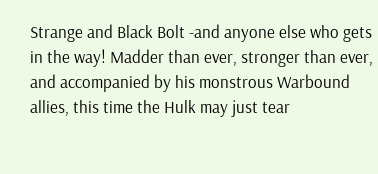Strange and Black Bolt -and anyone else who gets in the way! Madder than ever, stronger than ever, and accompanied by his monstrous Warbound allies, this time the Hulk may just tear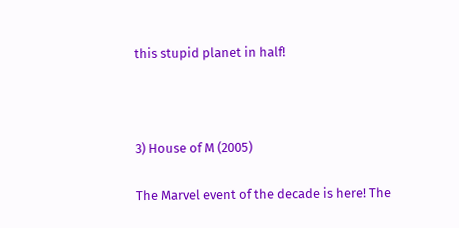this stupid planet in half!



3) House of M (2005)

The Marvel event of the decade is here! The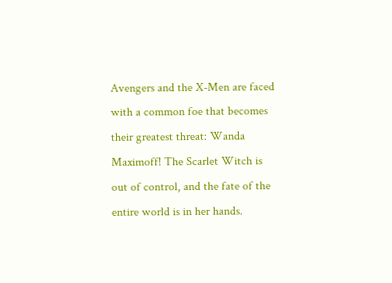Avengers and the X-Men are faced with a common foe that becomes their greatest threat: Wanda Maximoff! The Scarlet Witch is out of control, and the fate of the entire world is in her hands.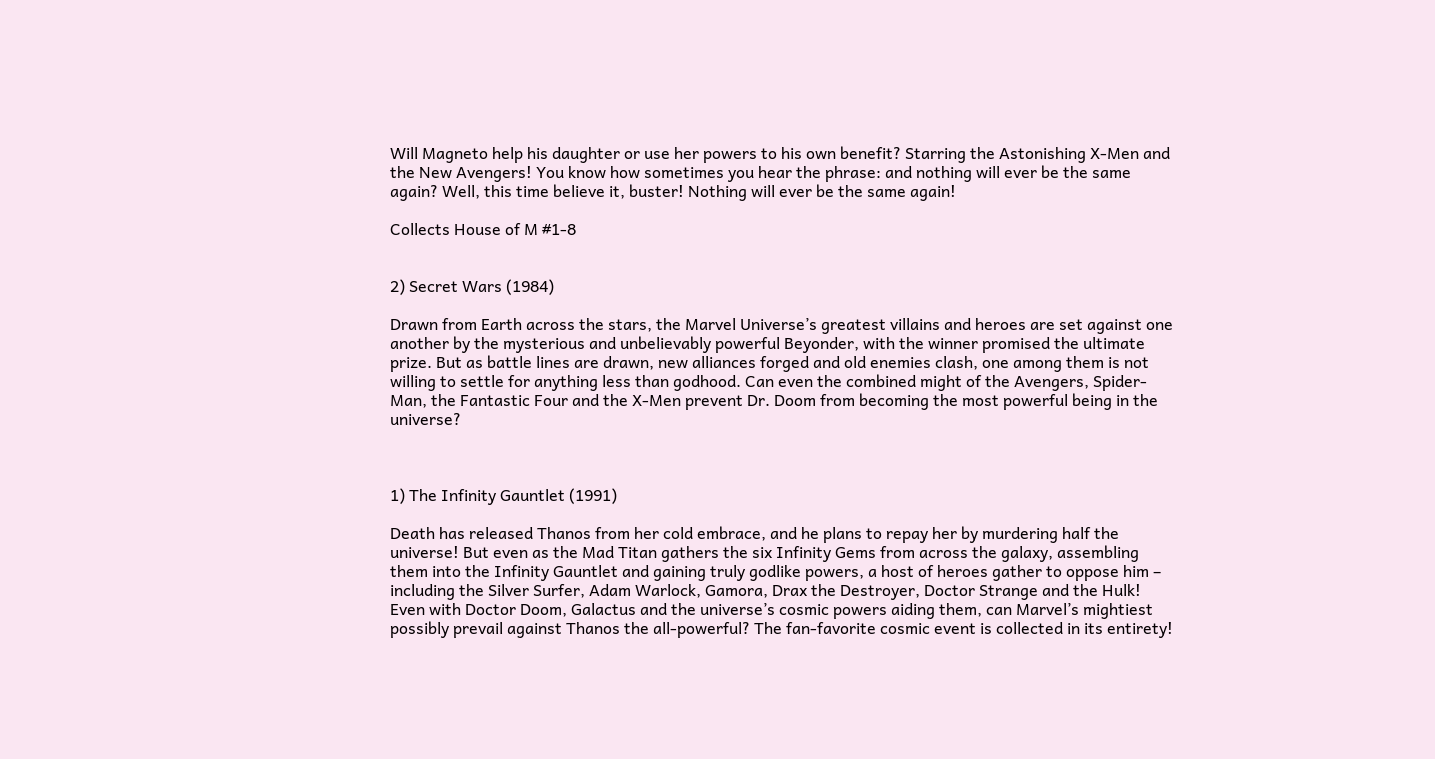Will Magneto help his daughter or use her powers to his own benefit? Starring the Astonishing X-Men and the New Avengers! You know how sometimes you hear the phrase: and nothing will ever be the same again? Well, this time believe it, buster! Nothing will ever be the same again!

Collects House of M #1-8


2) Secret Wars (1984)

Drawn from Earth across the stars, the Marvel Universe’s greatest villains and heroes are set against one another by the mysterious and unbelievably powerful Beyonder, with the winner promised the ultimate prize. But as battle lines are drawn, new alliances forged and old enemies clash, one among them is not willing to settle for anything less than godhood. Can even the combined might of the Avengers, Spider-Man, the Fantastic Four and the X-Men prevent Dr. Doom from becoming the most powerful being in the universe?



1) The Infinity Gauntlet (1991)

Death has released Thanos from her cold embrace, and he plans to repay her by murdering half the universe! But even as the Mad Titan gathers the six Infinity Gems from across the galaxy, assembling them into the Infinity Gauntlet and gaining truly godlike powers, a host of heroes gather to oppose him – including the Silver Surfer, Adam Warlock, Gamora, Drax the Destroyer, Doctor Strange and the Hulk! Even with Doctor Doom, Galactus and the universe’s cosmic powers aiding them, can Marvel’s mightiest possibly prevail against Thanos the all-powerful? The fan-favorite cosmic event is collected in its entirety!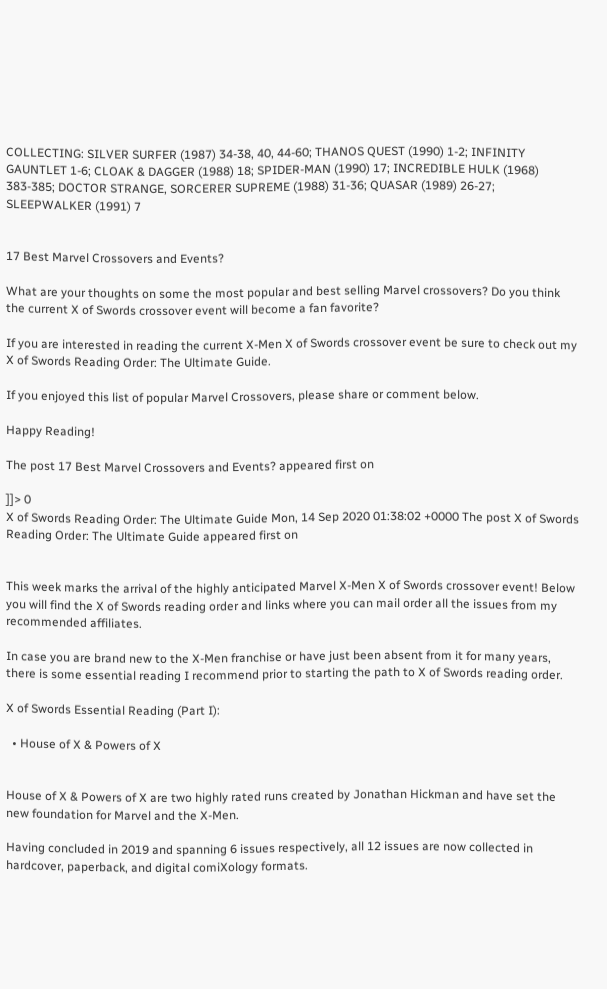COLLECTING: SILVER SURFER (1987) 34-38, 40, 44-60; THANOS QUEST (1990) 1-2; INFINITY GAUNTLET 1-6; CLOAK & DAGGER (1988) 18; SPIDER-MAN (1990) 17; INCREDIBLE HULK (1968) 383-385; DOCTOR STRANGE, SORCERER SUPREME (1988) 31-36; QUASAR (1989) 26-27; SLEEPWALKER (1991) 7


17 Best Marvel Crossovers and Events?

What are your thoughts on some the most popular and best selling Marvel crossovers? Do you think the current X of Swords crossover event will become a fan favorite?

If you are interested in reading the current X-Men X of Swords crossover event be sure to check out my X of Swords Reading Order: The Ultimate Guide.

If you enjoyed this list of popular Marvel Crossovers, please share or comment below.

Happy Reading!

The post 17 Best Marvel Crossovers and Events? appeared first on

]]> 0
X of Swords Reading Order: The Ultimate Guide Mon, 14 Sep 2020 01:38:02 +0000 The post X of Swords Reading Order: The Ultimate Guide appeared first on


This week marks the arrival of the highly anticipated Marvel X-Men X of Swords crossover event! Below you will find the X of Swords reading order and links where you can mail order all the issues from my recommended affiliates.

In case you are brand new to the X-Men franchise or have just been absent from it for many years, there is some essential reading I recommend prior to starting the path to X of Swords reading order.

X of Swords Essential Reading (Part I):

  • House of X & Powers of X


House of X & Powers of X are two highly rated runs created by Jonathan Hickman and have set the new foundation for Marvel and the X-Men.

Having concluded in 2019 and spanning 6 issues respectively, all 12 issues are now collected in hardcover, paperback, and digital comiXology formats.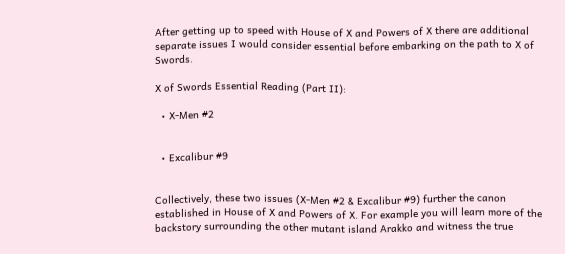After getting up to speed with House of X and Powers of X there are additional separate issues I would consider essential before embarking on the path to X of Swords.

X of Swords Essential Reading (Part II):

  • X-Men #2


  • Excalibur #9


Collectively, these two issues (X-Men #2 & Excalibur #9) further the canon established in House of X and Powers of X. For example you will learn more of the backstory surrounding the other mutant island Arakko and witness the true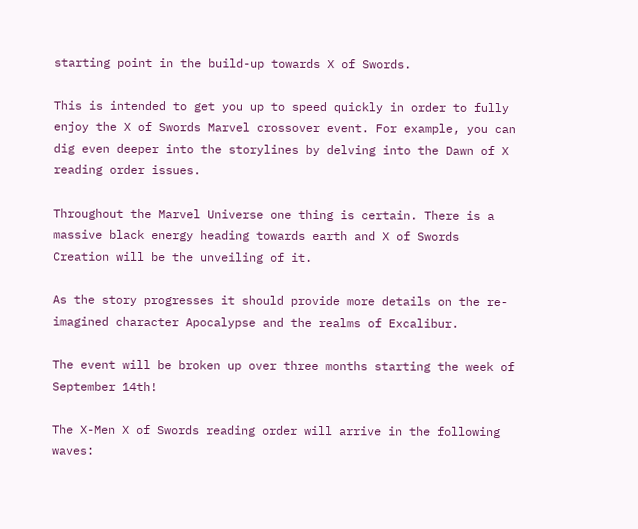starting point in the build-up towards X of Swords.

This is intended to get you up to speed quickly in order to fully enjoy the X of Swords Marvel crossover event. For example, you can dig even deeper into the storylines by delving into the Dawn of X reading order issues.

Throughout the Marvel Universe one thing is certain. There is a massive black energy heading towards earth and X of Swords Creation will be the unveiling of it.

As the story progresses it should provide more details on the re-imagined character Apocalypse and the realms of Excalibur.

The event will be broken up over three months starting the week of September 14th!

The X-Men X of Swords reading order will arrive in the following waves: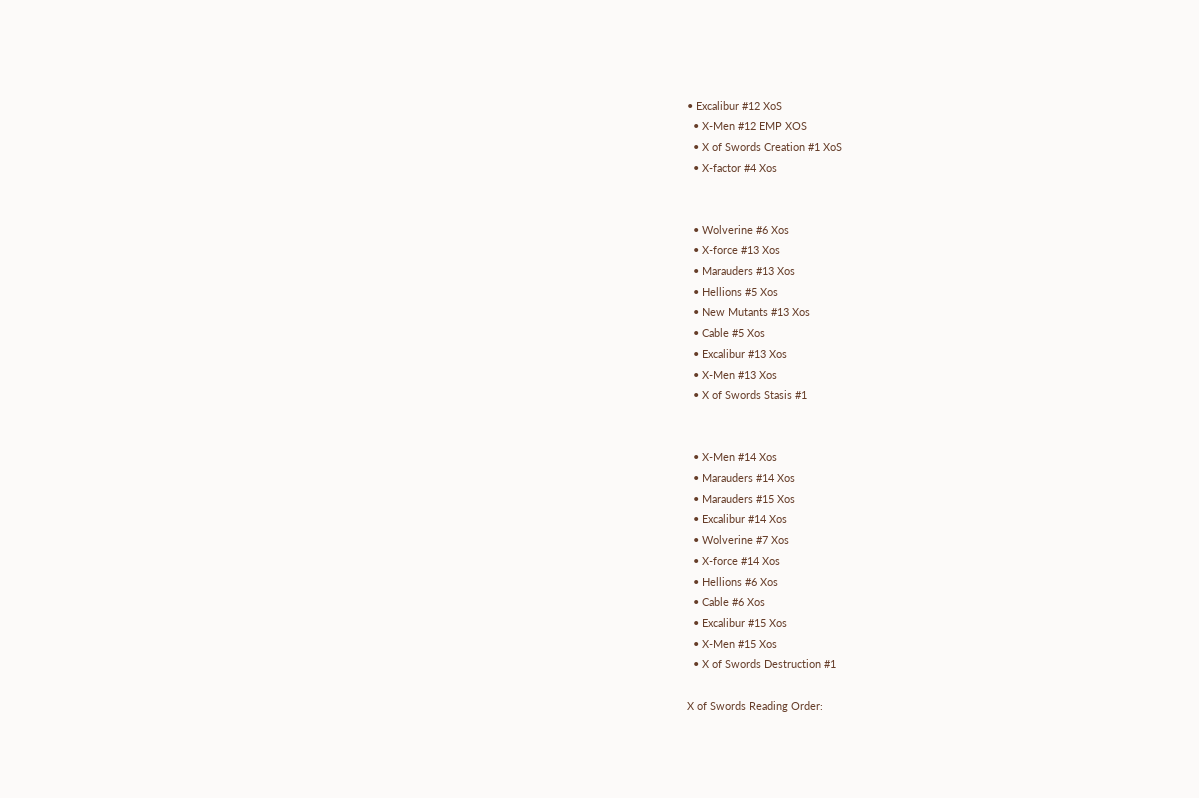• Excalibur #12 XoS
  • X-Men #12 EMP XOS
  • X of Swords Creation #1 XoS
  • X-factor #4 Xos


  • Wolverine #6 Xos
  • X-force #13 Xos
  • Marauders #13 Xos
  • Hellions #5 Xos
  • New Mutants #13 Xos
  • Cable #5 Xos
  • Excalibur #13 Xos
  • X-Men #13 Xos
  • X of Swords Stasis #1


  • X-Men #14 Xos
  • Marauders #14 Xos
  • Marauders #15 Xos
  • Excalibur #14 Xos
  • Wolverine #7 Xos
  • X-force #14 Xos
  • Hellions #6 Xos
  • Cable #6 Xos
  • Excalibur #15 Xos
  • X-Men #15 Xos
  • X of Swords Destruction #1

X of Swords Reading Order: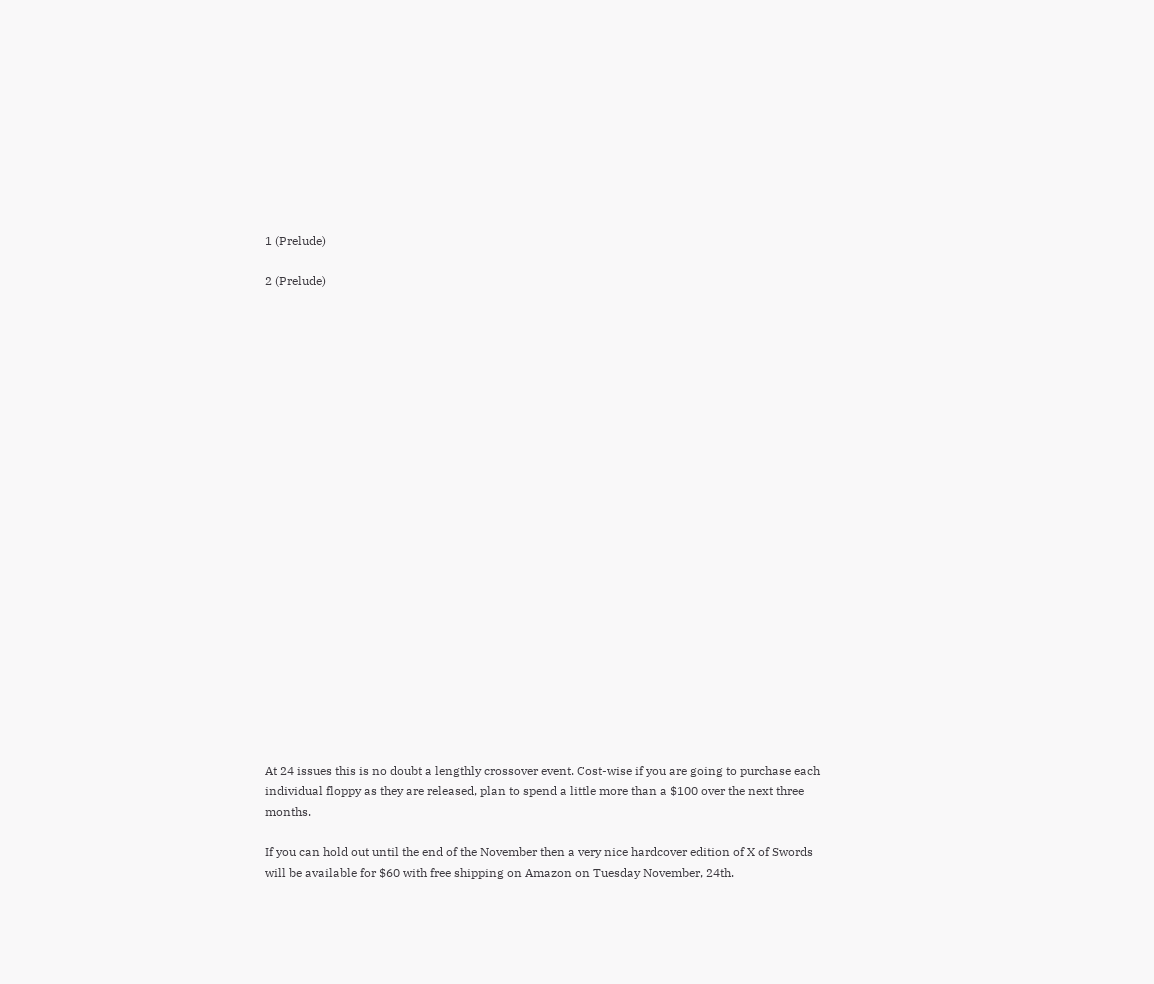1 (Prelude)

2 (Prelude)























At 24 issues this is no doubt a lengthly crossover event. Cost-wise if you are going to purchase each individual floppy as they are released, plan to spend a little more than a $100 over the next three months.

If you can hold out until the end of the November then a very nice hardcover edition of X of Swords will be available for $60 with free shipping on Amazon on Tuesday November, 24th.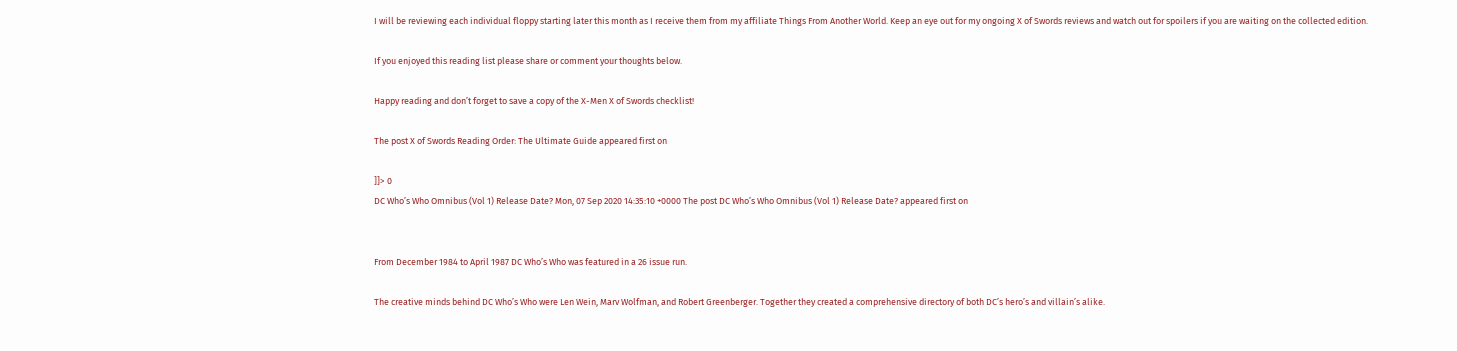I will be reviewing each individual floppy starting later this month as I receive them from my affiliate Things From Another World. Keep an eye out for my ongoing X of Swords reviews and watch out for spoilers if you are waiting on the collected edition.

If you enjoyed this reading list please share or comment your thoughts below.

Happy reading and don’t forget to save a copy of the X-Men X of Swords checklist!

The post X of Swords Reading Order: The Ultimate Guide appeared first on

]]> 0
DC Who’s Who Omnibus (Vol 1) Release Date? Mon, 07 Sep 2020 14:35:10 +0000 The post DC Who’s Who Omnibus (Vol 1) Release Date? appeared first on


From December 1984 to April 1987 DC Who’s Who was featured in a 26 issue run.

The creative minds behind DC Who’s Who were Len Wein, Marv Wolfman, and Robert Greenberger. Together they created a comprehensive directory of both DC’s hero’s and villain’s alike.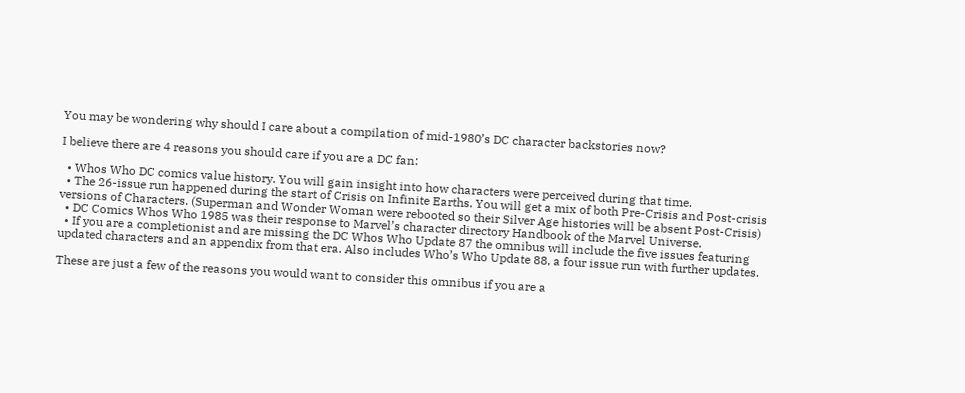You may be wondering why should I care about a compilation of mid-1980’s DC character backstories now?

I believe there are 4 reasons you should care if you are a DC fan:

  • Whos Who DC comics value history. You will gain insight into how characters were perceived during that time.
  • The 26-issue run happened during the start of Crisis on Infinite Earths. You will get a mix of both Pre-Crisis and Post-crisis versions of Characters. (Superman and Wonder Woman were rebooted so their Silver Age histories will be absent Post-Crisis)
  • DC Comics Whos Who 1985 was their response to Marvel’s character directory Handbook of the Marvel Universe.
  • If you are a completionist and are missing the DC Whos Who Update 87 the omnibus will include the five issues featuring updated characters and an appendix from that era. Also includes Who’s Who Update 88, a four issue run with further updates.

These are just a few of the reasons you would want to consider this omnibus if you are a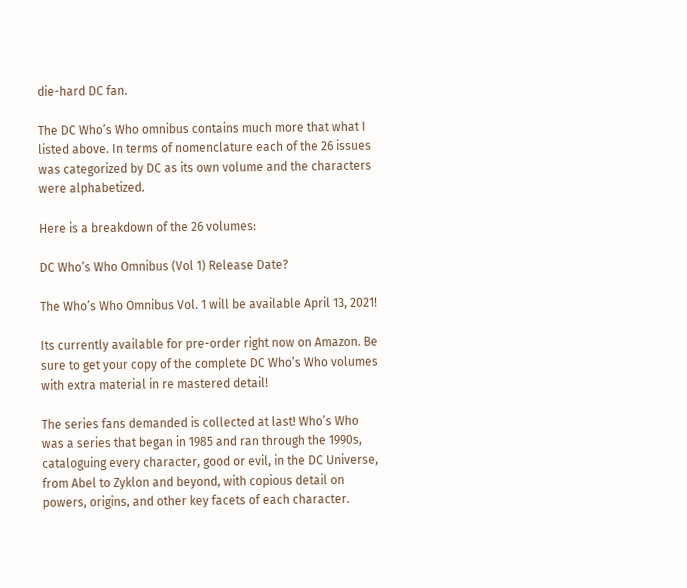die-hard DC fan.

The DC Who’s Who omnibus contains much more that what I listed above. In terms of nomenclature each of the 26 issues was categorized by DC as its own volume and the characters were alphabetized.

Here is a breakdown of the 26 volumes:

DC Who’s Who Omnibus (Vol 1) Release Date?

The Who’s Who Omnibus Vol. 1 will be available April 13, 2021!

Its currently available for pre-order right now on Amazon. Be sure to get your copy of the complete DC Who’s Who volumes with extra material in re mastered detail!

The series fans demanded is collected at last! Who’s Who was a series that began in 1985 and ran through the 1990s, cataloguing every character, good or evil, in the DC Universe, from Abel to Zyklon and beyond, with copious detail on powers, origins, and other key facets of each character.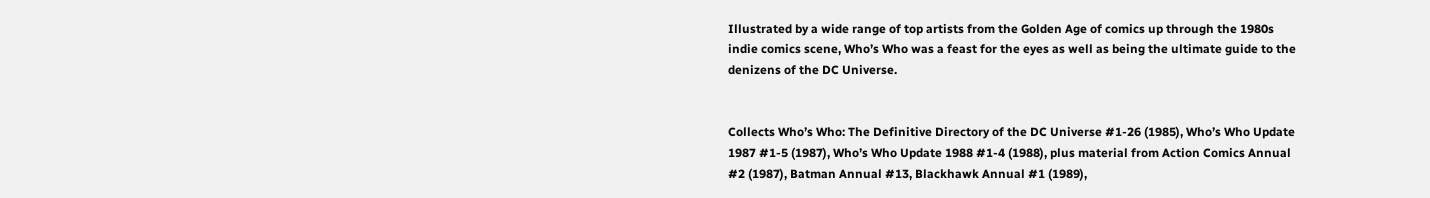Illustrated by a wide range of top artists from the Golden Age of comics up through the 1980s indie comics scene, Who’s Who was a feast for the eyes as well as being the ultimate guide to the denizens of the DC Universe.


Collects Who’s Who: The Definitive Directory of the DC Universe #1-26 (1985), Who’s Who Update 1987 #1-5 (1987), Who’s Who Update 1988 #1-4 (1988), plus material from Action Comics Annual #2 (1987), Batman Annual #13, Blackhawk Annual #1 (1989),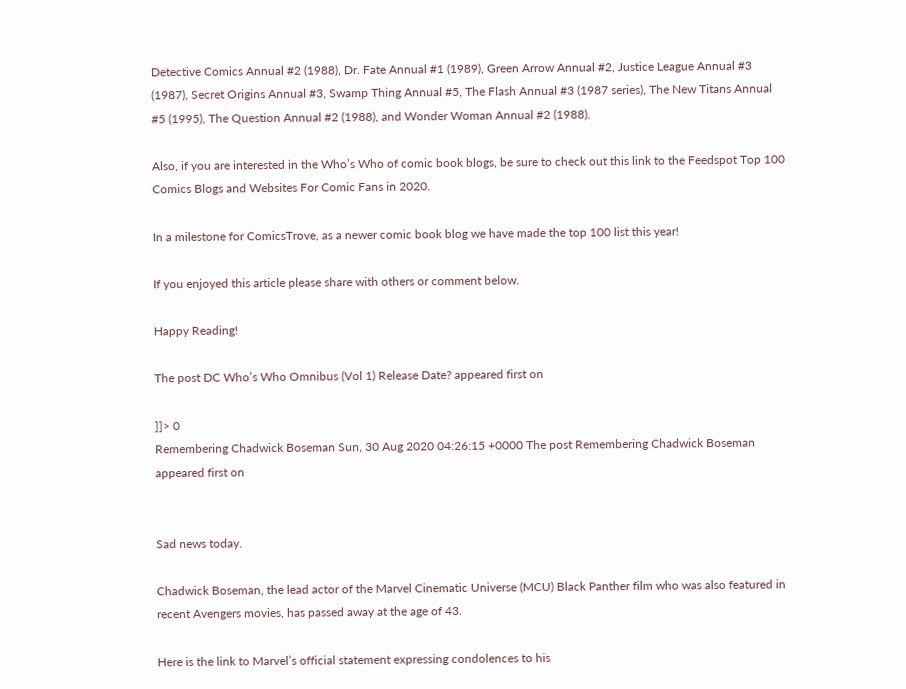Detective Comics Annual #2 (1988), Dr. Fate Annual #1 (1989), Green Arrow Annual #2, Justice League Annual #3 (1987), Secret Origins Annual #3, Swamp Thing Annual #5, The Flash Annual #3 (1987 series), The New Titans Annual #5 (1995), The Question Annual #2 (1988), and Wonder Woman Annual #2 (1988).

Also, if you are interested in the Who’s Who of comic book blogs, be sure to check out this link to the Feedspot Top 100 Comics Blogs and Websites For Comic Fans in 2020.

In a milestone for ComicsTrove, as a newer comic book blog we have made the top 100 list this year!

If you enjoyed this article please share with others or comment below.

Happy Reading!

The post DC Who’s Who Omnibus (Vol 1) Release Date? appeared first on

]]> 0
Remembering Chadwick Boseman Sun, 30 Aug 2020 04:26:15 +0000 The post Remembering Chadwick Boseman appeared first on


Sad news today.

Chadwick Boseman, the lead actor of the Marvel Cinematic Universe (MCU) Black Panther film who was also featured in recent Avengers movies, has passed away at the age of 43.

Here is the link to Marvel’s official statement expressing condolences to his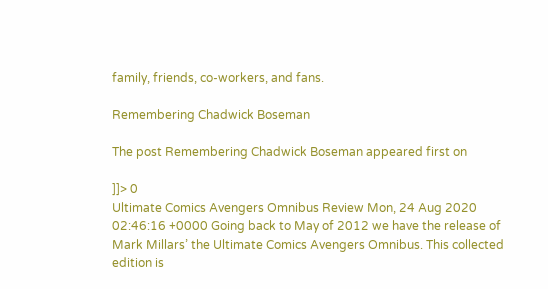family, friends, co-workers, and fans.

Remembering Chadwick Boseman

The post Remembering Chadwick Boseman appeared first on

]]> 0
Ultimate Comics Avengers Omnibus Review Mon, 24 Aug 2020 02:46:16 +0000 Going back to May of 2012 we have the release of Mark Millars’ the Ultimate Comics Avengers Omnibus. This collected edition is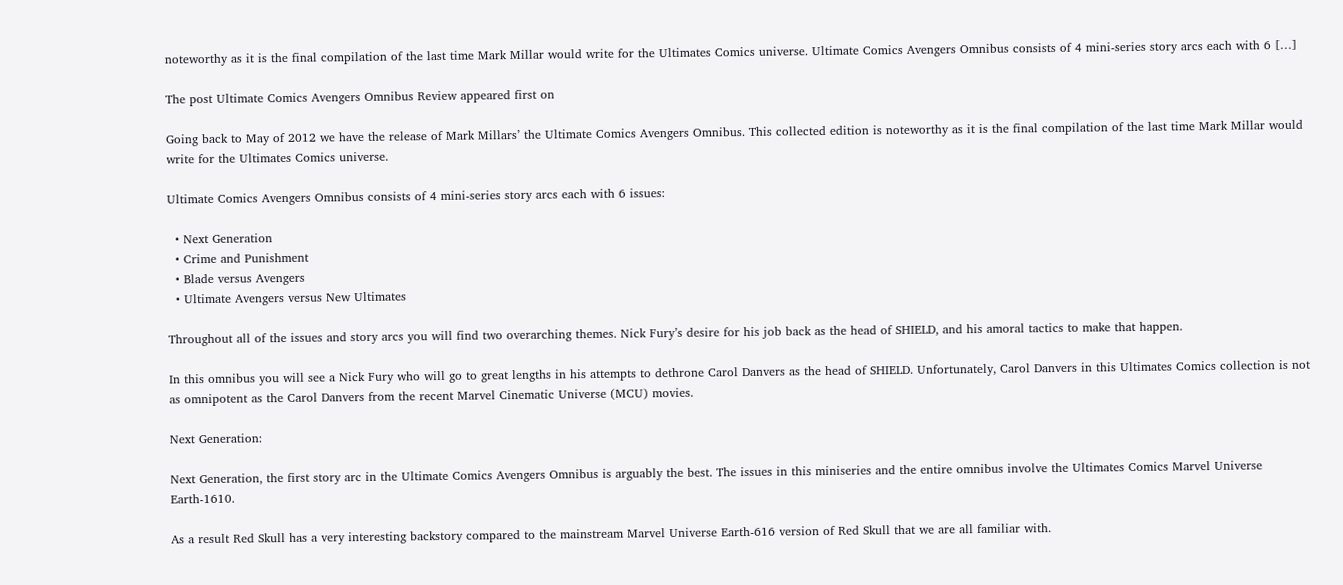noteworthy as it is the final compilation of the last time Mark Millar would write for the Ultimates Comics universe. Ultimate Comics Avengers Omnibus consists of 4 mini-series story arcs each with 6 […]

The post Ultimate Comics Avengers Omnibus Review appeared first on

Going back to May of 2012 we have the release of Mark Millars’ the Ultimate Comics Avengers Omnibus. This collected edition is noteworthy as it is the final compilation of the last time Mark Millar would write for the Ultimates Comics universe.

Ultimate Comics Avengers Omnibus consists of 4 mini-series story arcs each with 6 issues:

  • Next Generation
  • Crime and Punishment
  • Blade versus Avengers
  • Ultimate Avengers versus New Ultimates

Throughout all of the issues and story arcs you will find two overarching themes. Nick Fury’s desire for his job back as the head of SHIELD, and his amoral tactics to make that happen.

In this omnibus you will see a Nick Fury who will go to great lengths in his attempts to dethrone Carol Danvers as the head of SHIELD. Unfortunately, Carol Danvers in this Ultimates Comics collection is not as omnipotent as the Carol Danvers from the recent Marvel Cinematic Universe (MCU) movies.

Next Generation:

Next Generation, the first story arc in the Ultimate Comics Avengers Omnibus is arguably the best. The issues in this miniseries and the entire omnibus involve the Ultimates Comics Marvel Universe Earth-1610.

As a result Red Skull has a very interesting backstory compared to the mainstream Marvel Universe Earth-616 version of Red Skull that we are all familiar with.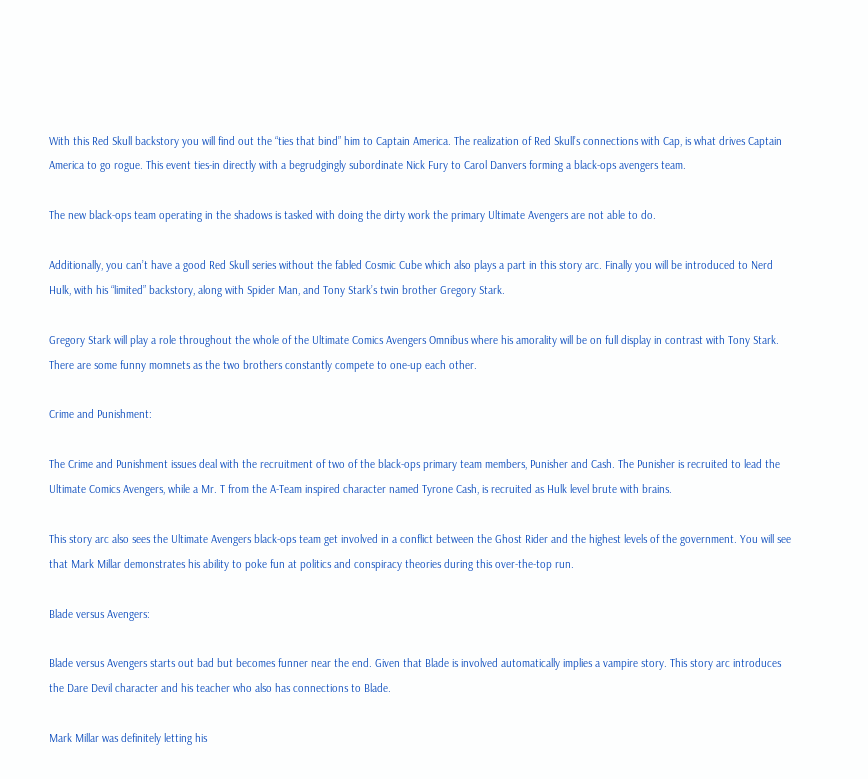With this Red Skull backstory you will find out the “ties that bind” him to Captain America. The realization of Red Skull’s connections with Cap, is what drives Captain America to go rogue. This event ties-in directly with a begrudgingly subordinate Nick Fury to Carol Danvers forming a black-ops avengers team.

The new black-ops team operating in the shadows is tasked with doing the dirty work the primary Ultimate Avengers are not able to do.

Additionally, you can’t have a good Red Skull series without the fabled Cosmic Cube which also plays a part in this story arc. Finally you will be introduced to Nerd Hulk, with his “limited” backstory, along with Spider Man, and Tony Stark’s twin brother Gregory Stark.

Gregory Stark will play a role throughout the whole of the Ultimate Comics Avengers Omnibus where his amorality will be on full display in contrast with Tony Stark. There are some funny momnets as the two brothers constantly compete to one-up each other.

Crime and Punishment:

The Crime and Punishment issues deal with the recruitment of two of the black-ops primary team members, Punisher and Cash. The Punisher is recruited to lead the Ultimate Comics Avengers, while a Mr. T from the A-Team inspired character named Tyrone Cash, is recruited as Hulk level brute with brains.

This story arc also sees the Ultimate Avengers black-ops team get involved in a conflict between the Ghost Rider and the highest levels of the government. You will see that Mark Millar demonstrates his ability to poke fun at politics and conspiracy theories during this over-the-top run.

Blade versus Avengers:

Blade versus Avengers starts out bad but becomes funner near the end. Given that Blade is involved automatically implies a vampire story. This story arc introduces the Dare Devil character and his teacher who also has connections to Blade.

Mark Millar was definitely letting his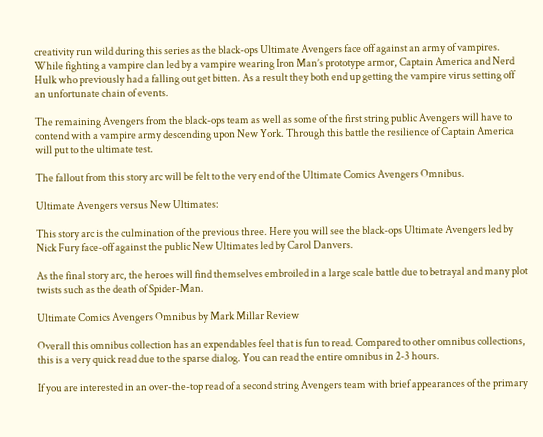creativity run wild during this series as the black-ops Ultimate Avengers face off against an army of vampires. While fighting a vampire clan led by a vampire wearing Iron Man’s prototype armor, Captain America and Nerd Hulk who previously had a falling out get bitten. As a result they both end up getting the vampire virus setting off an unfortunate chain of events.

The remaining Avengers from the black-ops team as well as some of the first string public Avengers will have to contend with a vampire army descending upon New York. Through this battle the resilience of Captain America will put to the ultimate test.

The fallout from this story arc will be felt to the very end of the Ultimate Comics Avengers Omnibus.

Ultimate Avengers versus New Ultimates:

This story arc is the culmination of the previous three. Here you will see the black-ops Ultimate Avengers led by Nick Fury face-off against the public New Ultimates led by Carol Danvers.

As the final story arc, the heroes will find themselves embroiled in a large scale battle due to betrayal and many plot twists such as the death of Spider-Man.

Ultimate Comics Avengers Omnibus by Mark Millar Review

Overall this omnibus collection has an expendables feel that is fun to read. Compared to other omnibus collections, this is a very quick read due to the sparse dialog. You can read the entire omnibus in 2-3 hours.

If you are interested in an over-the-top read of a second string Avengers team with brief appearances of the primary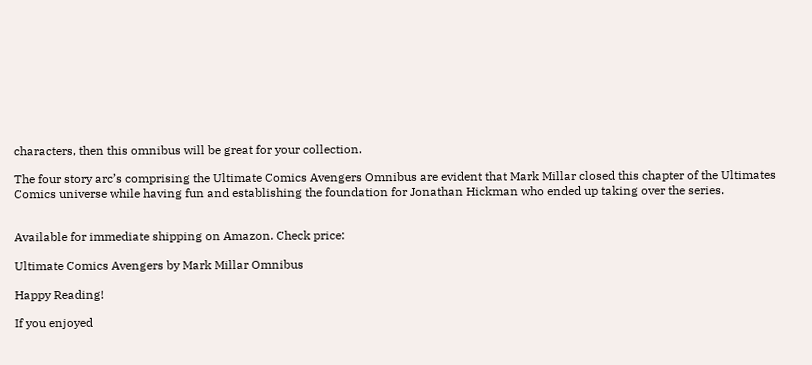characters, then this omnibus will be great for your collection.

The four story arc’s comprising the Ultimate Comics Avengers Omnibus are evident that Mark Millar closed this chapter of the Ultimates Comics universe while having fun and establishing the foundation for Jonathan Hickman who ended up taking over the series.


Available for immediate shipping on Amazon. Check price:

Ultimate Comics Avengers by Mark Millar Omnibus

Happy Reading!

If you enjoyed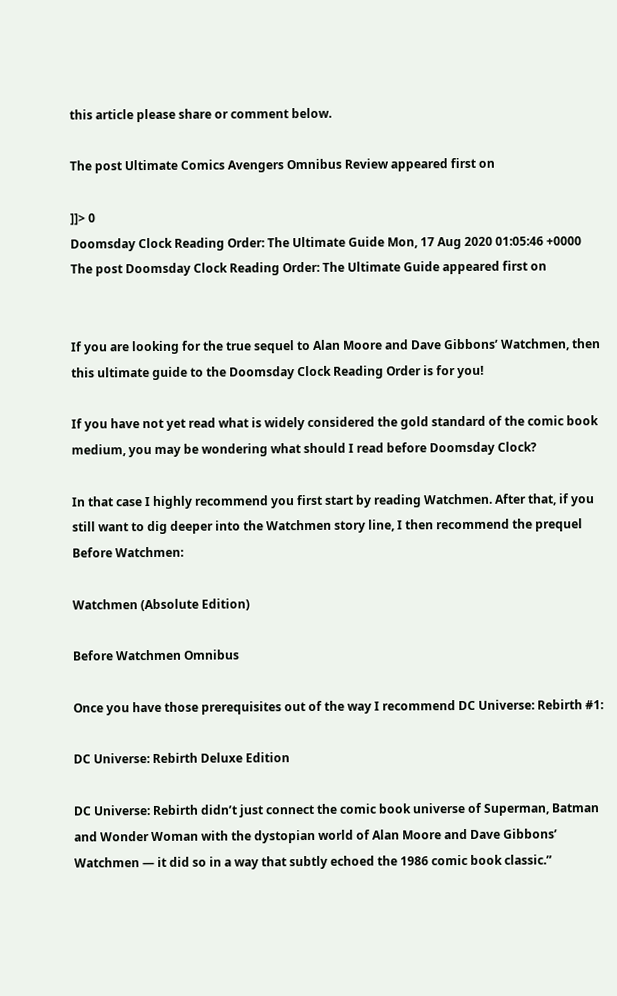this article please share or comment below.

The post Ultimate Comics Avengers Omnibus Review appeared first on

]]> 0
Doomsday Clock Reading Order: The Ultimate Guide Mon, 17 Aug 2020 01:05:46 +0000 The post Doomsday Clock Reading Order: The Ultimate Guide appeared first on


If you are looking for the true sequel to Alan Moore and Dave Gibbons’ Watchmen, then this ultimate guide to the Doomsday Clock Reading Order is for you!

If you have not yet read what is widely considered the gold standard of the comic book medium, you may be wondering what should I read before Doomsday Clock?

In that case I highly recommend you first start by reading Watchmen. After that, if you still want to dig deeper into the Watchmen story line, I then recommend the prequel Before Watchmen:

Watchmen (Absolute Edition)

Before Watchmen Omnibus

Once you have those prerequisites out of the way I recommend DC Universe: Rebirth #1:

DC Universe: Rebirth Deluxe Edition

DC Universe: Rebirth didn’t just connect the comic book universe of Superman, Batman and Wonder Woman with the dystopian world of Alan Moore and Dave Gibbons’ Watchmen — it did so in a way that subtly echoed the 1986 comic book classic.”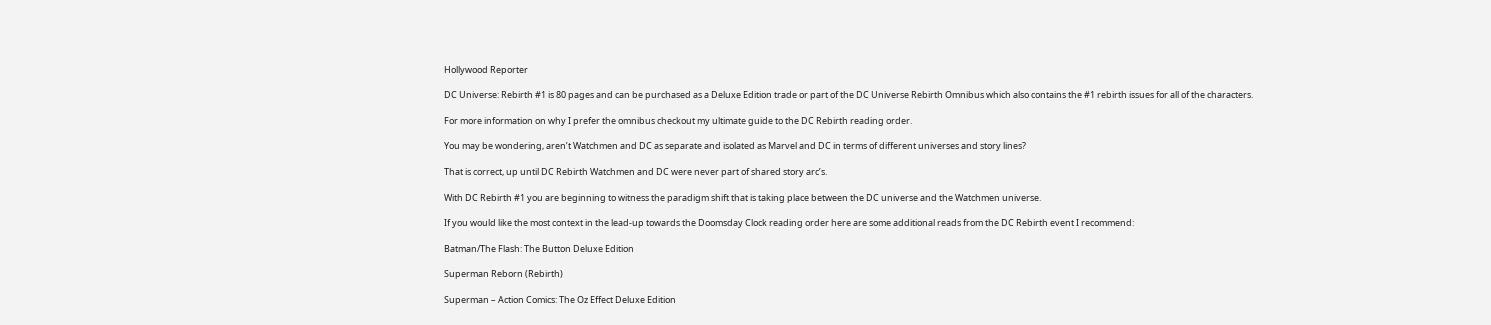Hollywood Reporter

DC Universe: Rebirth #1 is 80 pages and can be purchased as a Deluxe Edition trade or part of the DC Universe Rebirth Omnibus which also contains the #1 rebirth issues for all of the characters.

For more information on why I prefer the omnibus checkout my ultimate guide to the DC Rebirth reading order.

You may be wondering, aren’t Watchmen and DC as separate and isolated as Marvel and DC in terms of different universes and story lines?

That is correct, up until DC Rebirth Watchmen and DC were never part of shared story arc’s.

With DC Rebirth #1 you are beginning to witness the paradigm shift that is taking place between the DC universe and the Watchmen universe.

If you would like the most context in the lead-up towards the Doomsday Clock reading order here are some additional reads from the DC Rebirth event I recommend:

Batman/The Flash: The Button Deluxe Edition

Superman Reborn (Rebirth)

Superman – Action Comics: The Oz Effect Deluxe Edition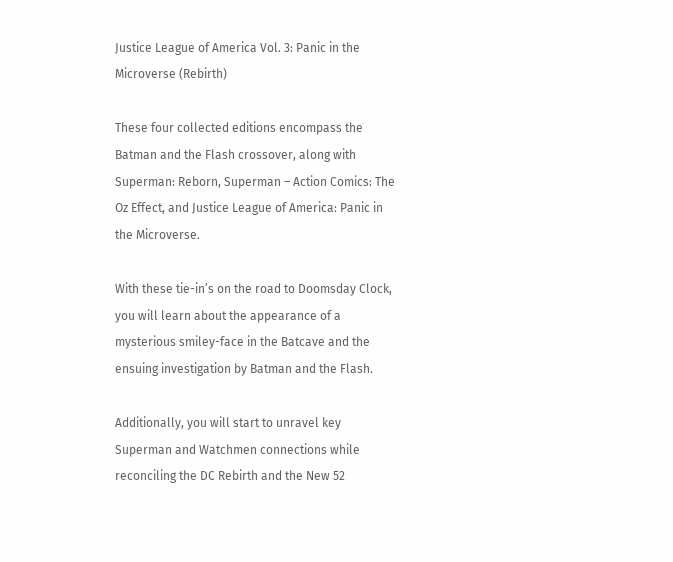Justice League of America Vol. 3: Panic in the Microverse (Rebirth)

These four collected editions encompass the Batman and the Flash crossover, along with Superman: Reborn, Superman – Action Comics: The Oz Effect, and Justice League of America: Panic in the Microverse.

With these tie-in’s on the road to Doomsday Clock, you will learn about the appearance of a mysterious smiley-face in the Batcave and the ensuing investigation by Batman and the Flash.

Additionally, you will start to unravel key Superman and Watchmen connections while reconciling the DC Rebirth and the New 52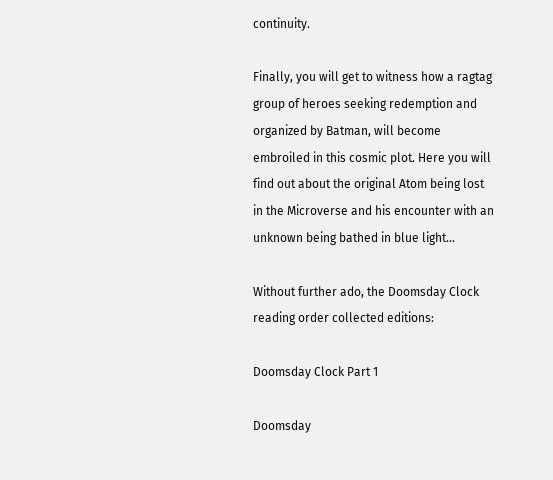continuity.

Finally, you will get to witness how a ragtag group of heroes seeking redemption and organized by Batman, will become embroiled in this cosmic plot. Here you will find out about the original Atom being lost in the Microverse and his encounter with an unknown being bathed in blue light…

Without further ado, the Doomsday Clock reading order collected editions:

Doomsday Clock Part 1

Doomsday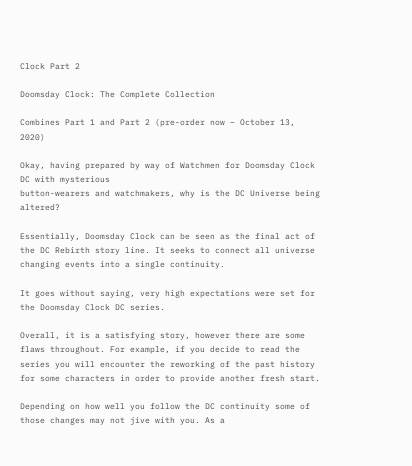Clock Part 2

Doomsday Clock: The Complete Collection

Combines Part 1 and Part 2 (pre-order now – October 13, 2020)

Okay, having prepared by way of Watchmen for Doomsday Clock DC with mysterious
button-wearers and watchmakers, why is the DC Universe being altered?

Essentially, Doomsday Clock can be seen as the final act of the DC Rebirth story line. It seeks to connect all universe changing events into a single continuity.

It goes without saying, very high expectations were set for the Doomsday Clock DC series.

Overall, it is a satisfying story, however there are some flaws throughout. For example, if you decide to read the series you will encounter the reworking of the past history for some characters in order to provide another fresh start.

Depending on how well you follow the DC continuity some of those changes may not jive with you. As a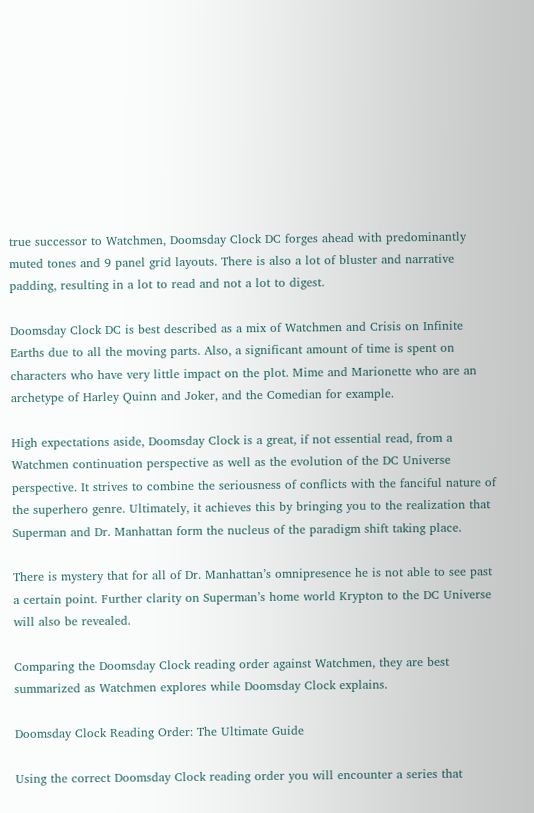true successor to Watchmen, Doomsday Clock DC forges ahead with predominantly muted tones and 9 panel grid layouts. There is also a lot of bluster and narrative padding, resulting in a lot to read and not a lot to digest.

Doomsday Clock DC is best described as a mix of Watchmen and Crisis on Infinite Earths due to all the moving parts. Also, a significant amount of time is spent on characters who have very little impact on the plot. Mime and Marionette who are an archetype of Harley Quinn and Joker, and the Comedian for example.

High expectations aside, Doomsday Clock is a great, if not essential read, from a Watchmen continuation perspective as well as the evolution of the DC Universe perspective. It strives to combine the seriousness of conflicts with the fanciful nature of the superhero genre. Ultimately, it achieves this by bringing you to the realization that Superman and Dr. Manhattan form the nucleus of the paradigm shift taking place.

There is mystery that for all of Dr. Manhattan’s omnipresence he is not able to see past a certain point. Further clarity on Superman’s home world Krypton to the DC Universe will also be revealed.

Comparing the Doomsday Clock reading order against Watchmen, they are best summarized as Watchmen explores while Doomsday Clock explains.

Doomsday Clock Reading Order: The Ultimate Guide

Using the correct Doomsday Clock reading order you will encounter a series that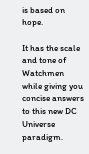is based on hope.

It has the scale and tone of Watchmen while giving you concise answers to this new DC Universe paradigm.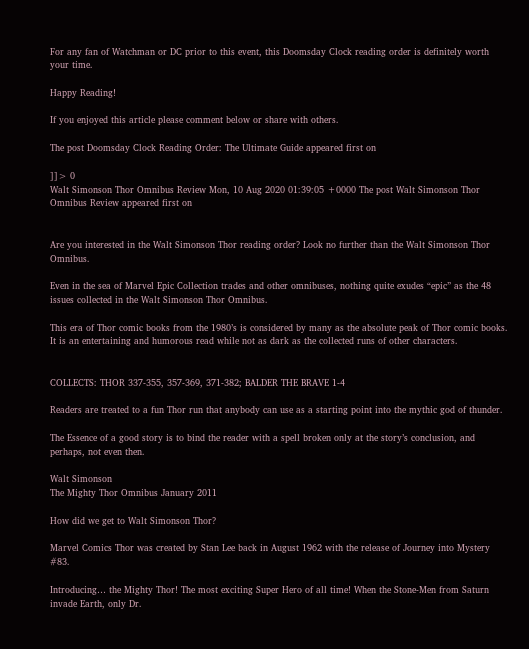For any fan of Watchman or DC prior to this event, this Doomsday Clock reading order is definitely worth your time.

Happy Reading!

If you enjoyed this article please comment below or share with others.

The post Doomsday Clock Reading Order: The Ultimate Guide appeared first on

]]> 0
Walt Simonson Thor Omnibus Review Mon, 10 Aug 2020 01:39:05 +0000 The post Walt Simonson Thor Omnibus Review appeared first on


Are you interested in the Walt Simonson Thor reading order? Look no further than the Walt Simonson Thor Omnibus.

Even in the sea of Marvel Epic Collection trades and other omnibuses, nothing quite exudes “epic” as the 48 issues collected in the Walt Simonson Thor Omnibus.

This era of Thor comic books from the 1980’s is considered by many as the absolute peak of Thor comic books. It is an entertaining and humorous read while not as dark as the collected runs of other characters.


COLLECTS: THOR 337-355, 357-369, 371-382; BALDER THE BRAVE 1-4

Readers are treated to a fun Thor run that anybody can use as a starting point into the mythic god of thunder.

The Essence of a good story is to bind the reader with a spell broken only at the story’s conclusion, and perhaps, not even then.

Walt Simonson
The Mighty Thor Omnibus January 2011

How did we get to Walt Simonson Thor?

Marvel Comics Thor was created by Stan Lee back in August 1962 with the release of Journey into Mystery #83.

Introducing… the Mighty Thor! The most exciting Super Hero of all time! When the Stone-Men from Saturn invade Earth, only Dr.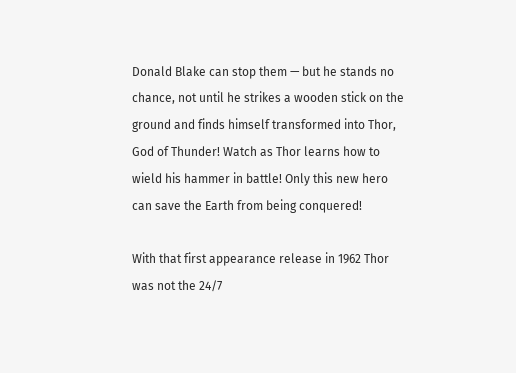Donald Blake can stop them — but he stands no chance, not until he strikes a wooden stick on the ground and finds himself transformed into Thor, God of Thunder! Watch as Thor learns how to wield his hammer in battle! Only this new hero can save the Earth from being conquered!

With that first appearance release in 1962 Thor was not the 24/7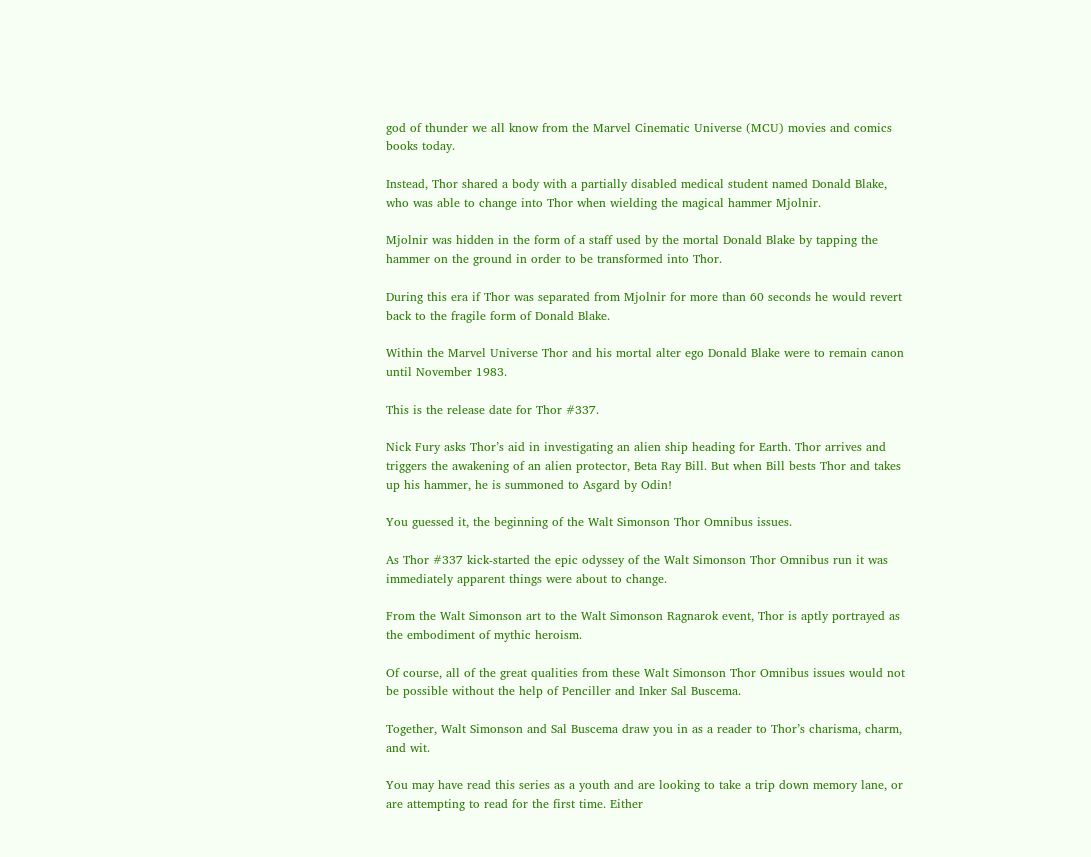god of thunder we all know from the Marvel Cinematic Universe (MCU) movies and comics books today.

Instead, Thor shared a body with a partially disabled medical student named Donald Blake, who was able to change into Thor when wielding the magical hammer Mjolnir.

Mjolnir was hidden in the form of a staff used by the mortal Donald Blake by tapping the hammer on the ground in order to be transformed into Thor.

During this era if Thor was separated from Mjolnir for more than 60 seconds he would revert back to the fragile form of Donald Blake.

Within the Marvel Universe Thor and his mortal alter ego Donald Blake were to remain canon until November 1983.

This is the release date for Thor #337.

Nick Fury asks Thor’s aid in investigating an alien ship heading for Earth. Thor arrives and triggers the awakening of an alien protector, Beta Ray Bill. But when Bill bests Thor and takes up his hammer, he is summoned to Asgard by Odin!

You guessed it, the beginning of the Walt Simonson Thor Omnibus issues.

As Thor #337 kick-started the epic odyssey of the Walt Simonson Thor Omnibus run it was immediately apparent things were about to change.

From the Walt Simonson art to the Walt Simonson Ragnarok event, Thor is aptly portrayed as the embodiment of mythic heroism.

Of course, all of the great qualities from these Walt Simonson Thor Omnibus issues would not be possible without the help of Penciller and Inker Sal Buscema.

Together, Walt Simonson and Sal Buscema draw you in as a reader to Thor’s charisma, charm, and wit.

You may have read this series as a youth and are looking to take a trip down memory lane, or are attempting to read for the first time. Either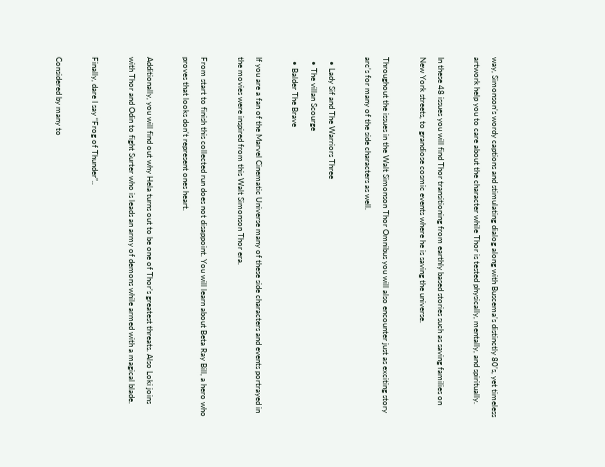way, Simonson’s wordy captions and stimulating dialog along with Buscema’s distinctly 80’s, yet timeless artwork help you to care about the character while Thor is tested physically, mentally, and spiritually.

In these 48 issues you will find Thor transitioning from earthly based stories such as saving families on New York streets, to grandiose cosmic events where he is saving the universe.

Throughout the issues in the Walt Simonson Thor Omnibus you will also encounter just as exciting story arc’s for many of the side characters as well.

  • Lady Sif and The Warriors Three
  • The villan Scourge
  • Balder The Brave

If you are a fan of the Marvel Cinematic Universe many of these side characters and events portrayed in the movies were inspired from this Walt Simonson Thor era.

From start to finish this collected run does not disappoint. You will learn about Beta Ray Bill, a hero who proves that looks don’t represent ones heart.

Additionally, you will find out why Hela turns out to be one of Thor’s greatest threats. Also Loki joins with Thor and Odin to fight Surter who is leads an army of demons while armed with a magical blade.

Finally, dare I say “Frog of Thunder”..

Considered by many to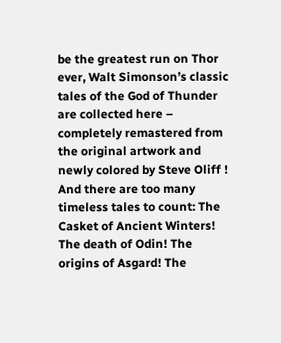be the greatest run on Thor ever, Walt Simonson’s classic tales of the God of Thunder are collected here – completely remastered from the original artwork and newly colored by Steve Oliff ! And there are too many timeless tales to count: The Casket of Ancient Winters! The death of Odin! The origins of Asgard! The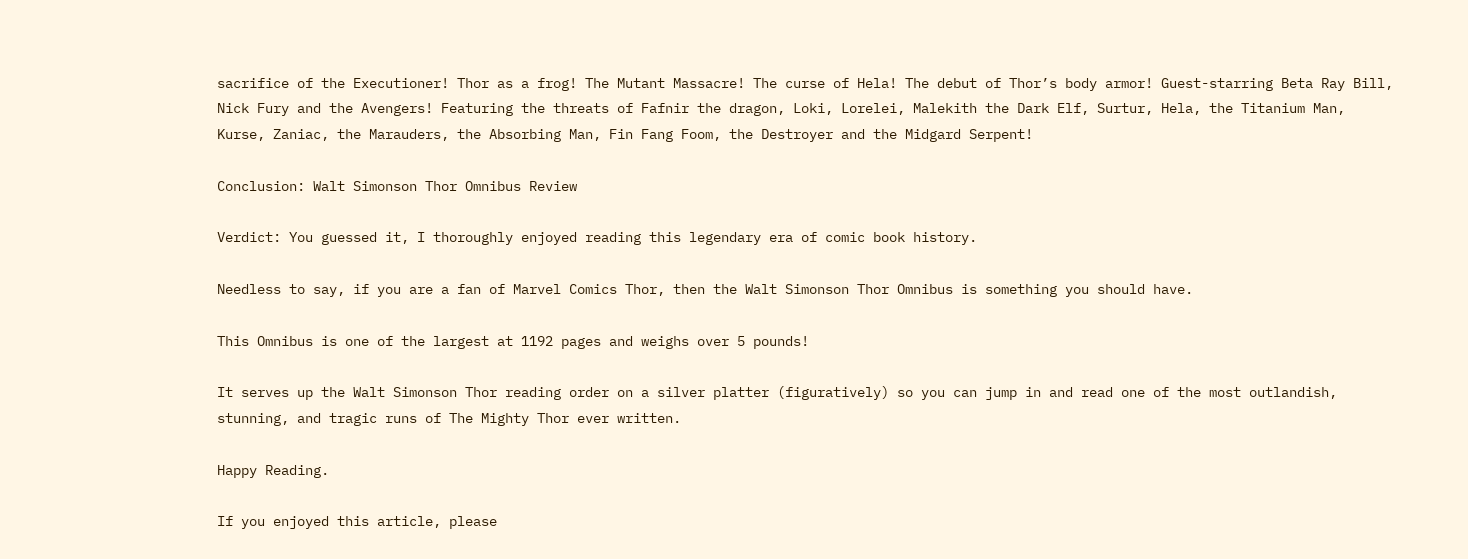sacrifice of the Executioner! Thor as a frog! The Mutant Massacre! The curse of Hela! The debut of Thor’s body armor! Guest-starring Beta Ray Bill, Nick Fury and the Avengers! Featuring the threats of Fafnir the dragon, Loki, Lorelei, Malekith the Dark Elf, Surtur, Hela, the Titanium Man, Kurse, Zaniac, the Marauders, the Absorbing Man, Fin Fang Foom, the Destroyer and the Midgard Serpent!

Conclusion: Walt Simonson Thor Omnibus Review

Verdict: You guessed it, I thoroughly enjoyed reading this legendary era of comic book history.

Needless to say, if you are a fan of Marvel Comics Thor, then the Walt Simonson Thor Omnibus is something you should have.

This Omnibus is one of the largest at 1192 pages and weighs over 5 pounds!

It serves up the Walt Simonson Thor reading order on a silver platter (figuratively) so you can jump in and read one of the most outlandish, stunning, and tragic runs of The Mighty Thor ever written.

Happy Reading.

If you enjoyed this article, please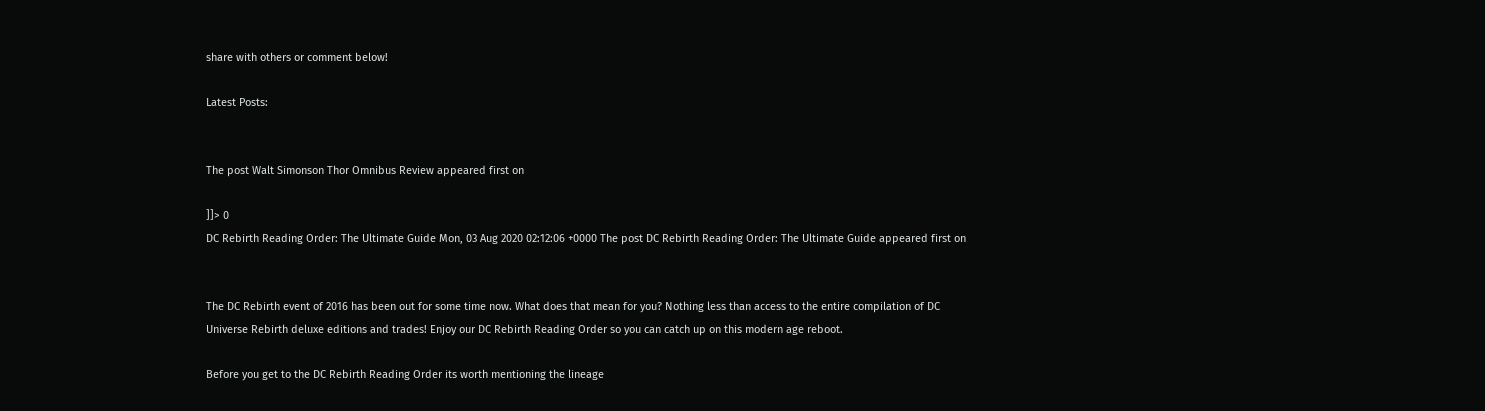share with others or comment below!

Latest Posts:


The post Walt Simonson Thor Omnibus Review appeared first on

]]> 0
DC Rebirth Reading Order: The Ultimate Guide Mon, 03 Aug 2020 02:12:06 +0000 The post DC Rebirth Reading Order: The Ultimate Guide appeared first on


The DC Rebirth event of 2016 has been out for some time now. What does that mean for you? Nothing less than access to the entire compilation of DC Universe Rebirth deluxe editions and trades! Enjoy our DC Rebirth Reading Order so you can catch up on this modern age reboot.

Before you get to the DC Rebirth Reading Order its worth mentioning the lineage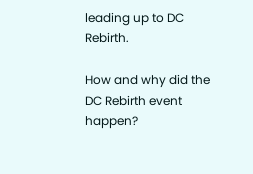leading up to DC Rebirth.

How and why did the DC Rebirth event happen?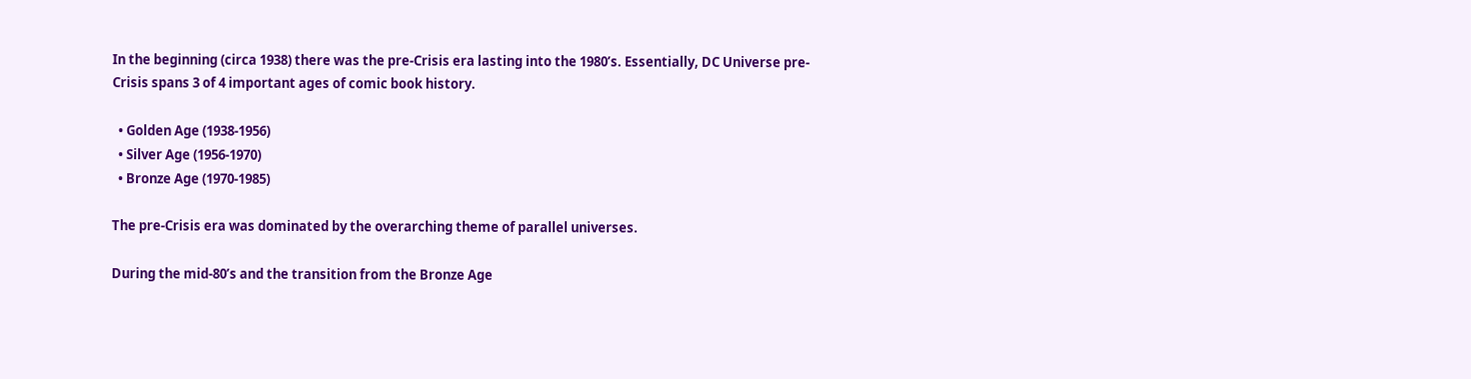In the beginning (circa 1938) there was the pre-Crisis era lasting into the 1980’s. Essentially, DC Universe pre-Crisis spans 3 of 4 important ages of comic book history.

  • Golden Age (1938-1956)
  • Silver Age (1956-1970)
  • Bronze Age (1970-1985)

The pre-Crisis era was dominated by the overarching theme of parallel universes.

During the mid-80’s and the transition from the Bronze Age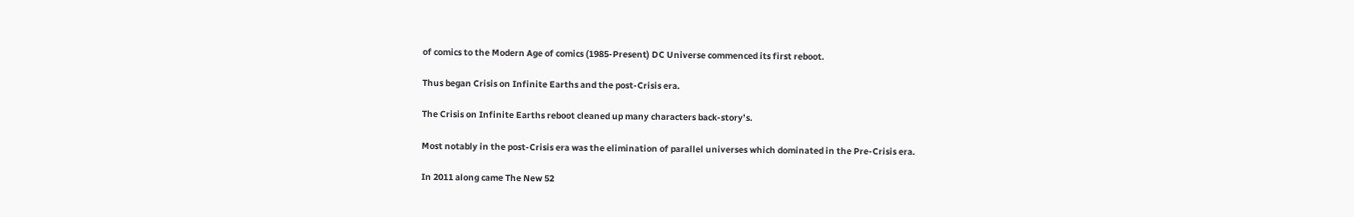of comics to the Modern Age of comics (1985-Present) DC Universe commenced its first reboot.

Thus began Crisis on Infinite Earths and the post-Crisis era.

The Crisis on Infinite Earths reboot cleaned up many characters back-story’s.

Most notably in the post-Crisis era was the elimination of parallel universes which dominated in the Pre-Crisis era.

In 2011 along came The New 52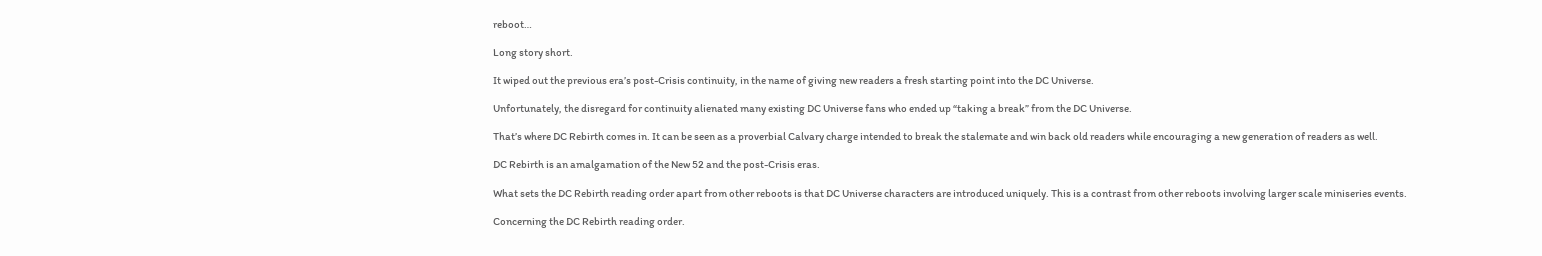reboot…

Long story short.

It wiped out the previous era’s post-Crisis continuity, in the name of giving new readers a fresh starting point into the DC Universe.

Unfortunately, the disregard for continuity alienated many existing DC Universe fans who ended up “taking a break” from the DC Universe.

That’s where DC Rebirth comes in. It can be seen as a proverbial Calvary charge intended to break the stalemate and win back old readers while encouraging a new generation of readers as well.

DC Rebirth is an amalgamation of the New 52 and the post-Crisis eras.

What sets the DC Rebirth reading order apart from other reboots is that DC Universe characters are introduced uniquely. This is a contrast from other reboots involving larger scale miniseries events.

Concerning the DC Rebirth reading order.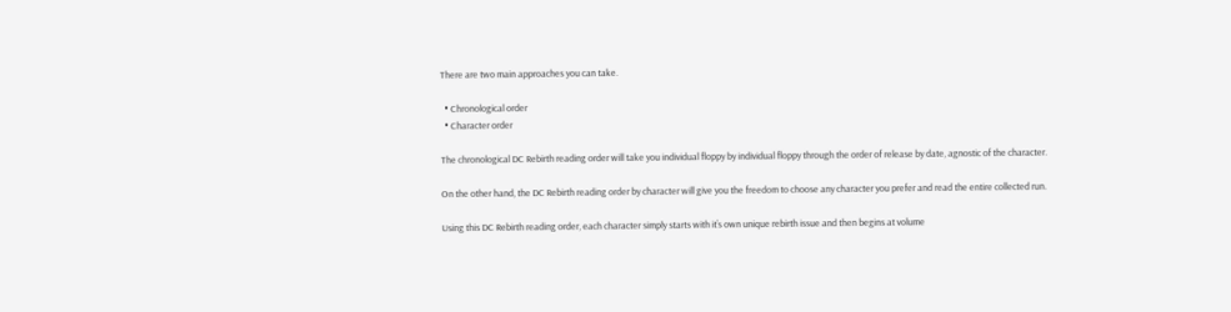There are two main approaches you can take.

  • Chronological order
  • Character order

The chronological DC Rebirth reading order will take you individual floppy by individual floppy through the order of release by date, agnostic of the character.

On the other hand, the DC Rebirth reading order by character will give you the freedom to choose any character you prefer and read the entire collected run.

Using this DC Rebirth reading order, each character simply starts with it’s own unique rebirth issue and then begins at volume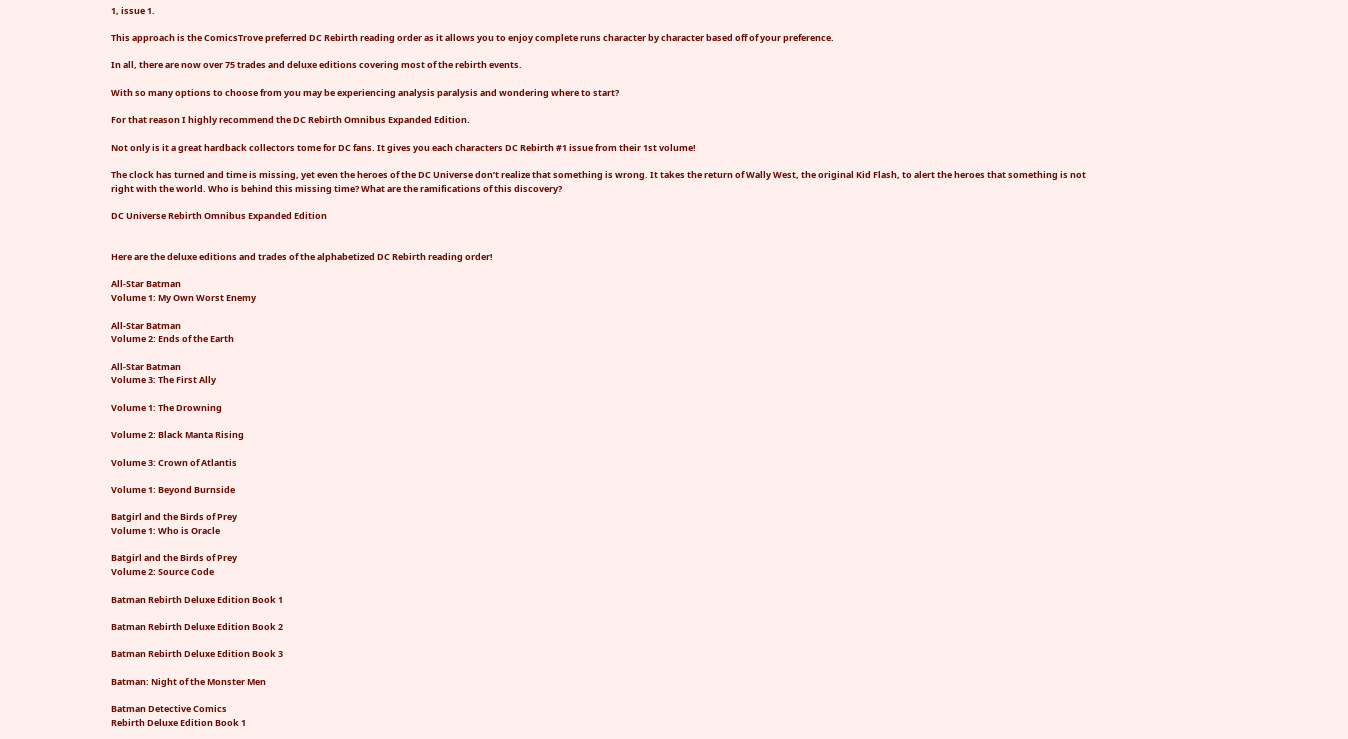1, issue 1.

This approach is the ComicsTrove preferred DC Rebirth reading order as it allows you to enjoy complete runs character by character based off of your preference.

In all, there are now over 75 trades and deluxe editions covering most of the rebirth events.

With so many options to choose from you may be experiencing analysis paralysis and wondering where to start?

For that reason I highly recommend the DC Rebirth Omnibus Expanded Edition.

Not only is it a great hardback collectors tome for DC fans. It gives you each characters DC Rebirth #1 issue from their 1st volume!

The clock has turned and time is missing, yet even the heroes of the DC Universe don’t realize that something is wrong. It takes the return of Wally West, the original Kid Flash, to alert the heroes that something is not right with the world. Who is behind this missing time? What are the ramifications of this discovery?

DC Universe Rebirth Omnibus Expanded Edition


Here are the deluxe editions and trades of the alphabetized DC Rebirth reading order!

All-Star Batman
Volume 1: My Own Worst Enemy

All-Star Batman
Volume 2: Ends of the Earth

All-Star Batman
Volume 3: The First Ally

Volume 1: The Drowning

Volume 2: Black Manta Rising

Volume 3: Crown of Atlantis

Volume 1: Beyond Burnside

Batgirl and the Birds of Prey
Volume 1: Who is Oracle

Batgirl and the Birds of Prey
Volume 2: Source Code

Batman Rebirth Deluxe Edition Book 1

Batman Rebirth Deluxe Edition Book 2

Batman Rebirth Deluxe Edition Book 3

Batman: Night of the Monster Men

Batman Detective Comics
Rebirth Deluxe Edition Book 1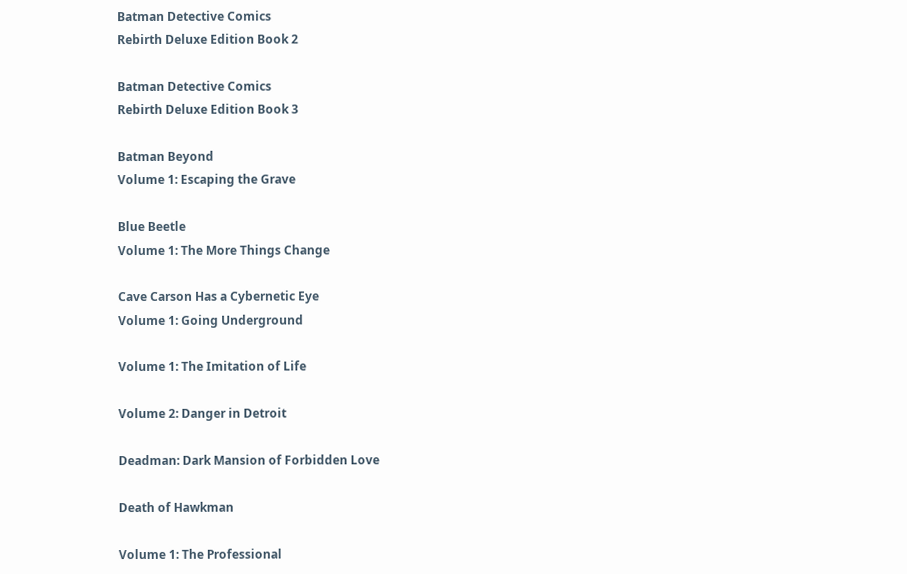Batman Detective Comics
Rebirth Deluxe Edition Book 2

Batman Detective Comics
Rebirth Deluxe Edition Book 3

Batman Beyond
Volume 1: Escaping the Grave

Blue Beetle
Volume 1: The More Things Change

Cave Carson Has a Cybernetic Eye
Volume 1: Going Underground

Volume 1: The Imitation of Life

Volume 2: Danger in Detroit

Deadman: Dark Mansion of Forbidden Love

Death of Hawkman

Volume 1: The Professional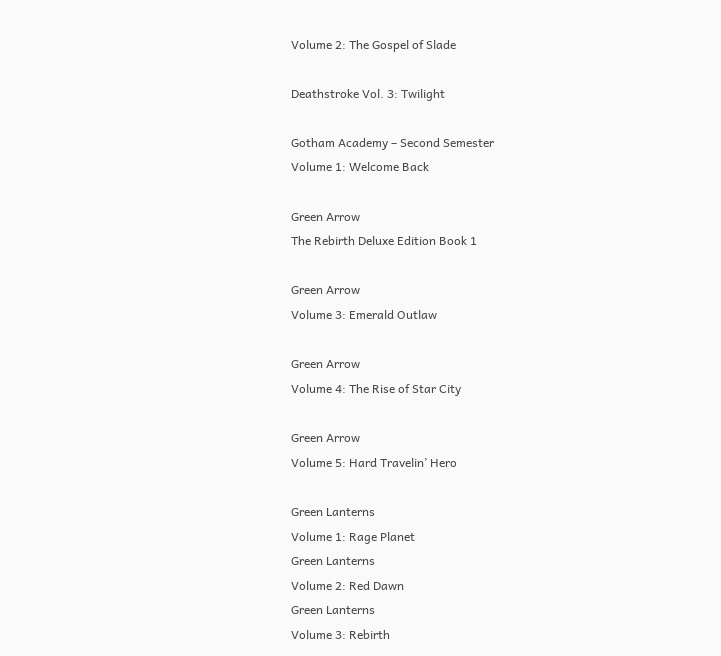Volume 2: The Gospel of Slade

Deathstroke Vol. 3: Twilight

Gotham Academy – Second Semester
Volume 1: Welcome Back

Green Arrow
The Rebirth Deluxe Edition Book 1

Green Arrow
Volume 3: Emerald Outlaw

Green Arrow
Volume 4: The Rise of Star City

Green Arrow
Volume 5: Hard Travelin’ Hero

Green Lanterns
Volume 1: Rage Planet
Green Lanterns
Volume 2: Red Dawn
Green Lanterns
Volume 3: Rebirth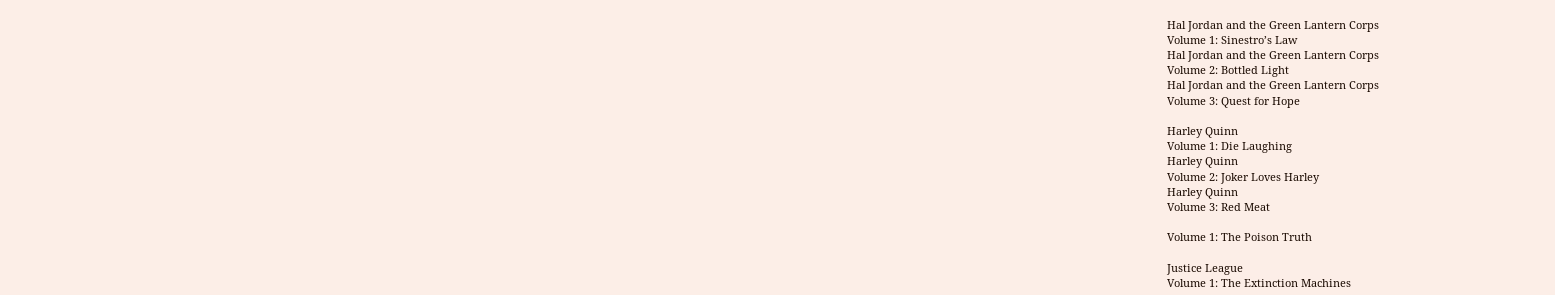Hal Jordan and the Green Lantern Corps
Volume 1: Sinestro’s Law
Hal Jordan and the Green Lantern Corps
Volume 2: Bottled Light
Hal Jordan and the Green Lantern Corps
Volume 3: Quest for Hope

Harley Quinn
Volume 1: Die Laughing
Harley Quinn
Volume 2: Joker Loves Harley
Harley Quinn
Volume 3: Red Meat

Volume 1: The Poison Truth

Justice League
Volume 1: The Extinction Machines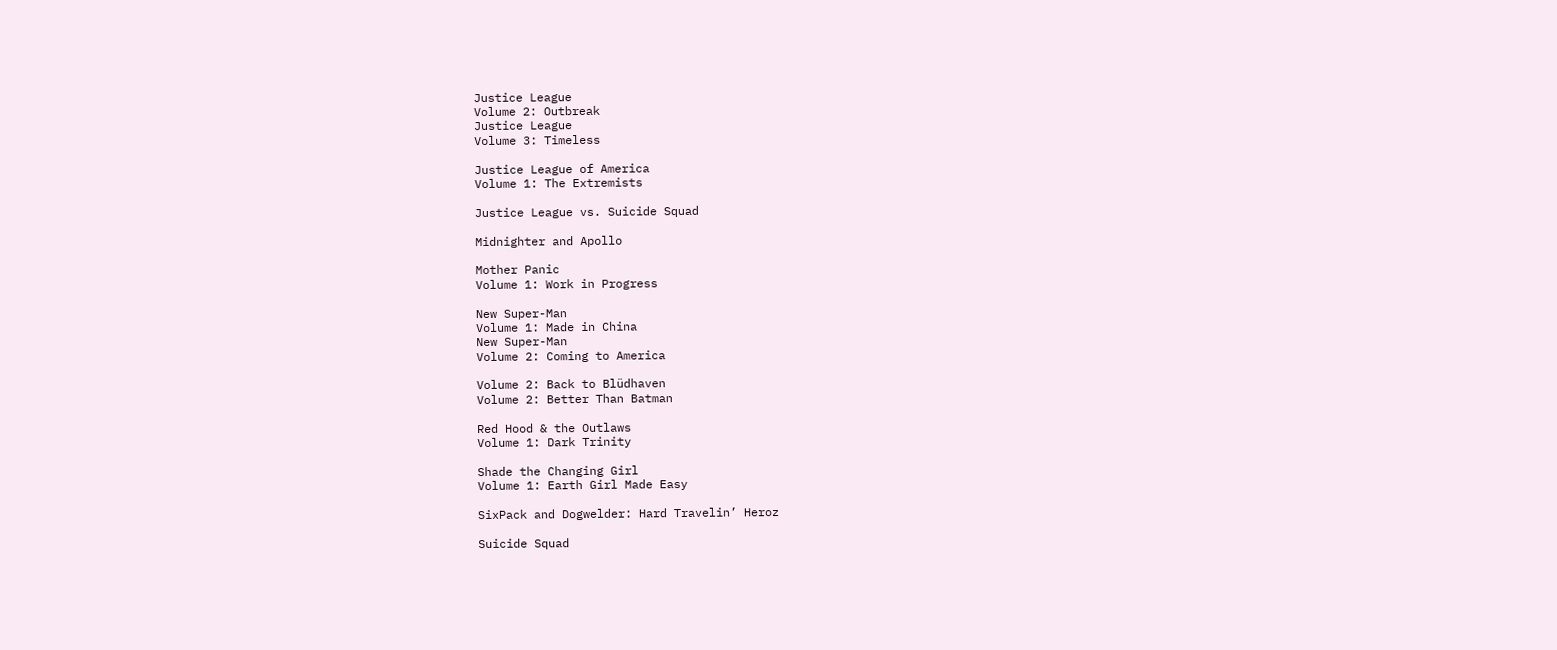Justice League
Volume 2: Outbreak
Justice League
Volume 3: Timeless

Justice League of America
Volume 1: The Extremists

Justice League vs. Suicide Squad

Midnighter and Apollo

Mother Panic
Volume 1: Work in Progress

New Super-Man
Volume 1: Made in China
New Super-Man
Volume 2: Coming to America

Volume 2: Back to Blüdhaven
Volume 2: Better Than Batman

Red Hood & the Outlaws
Volume 1: Dark Trinity

Shade the Changing Girl
Volume 1: Earth Girl Made Easy

SixPack and Dogwelder: Hard Travelin’ Heroz

Suicide Squad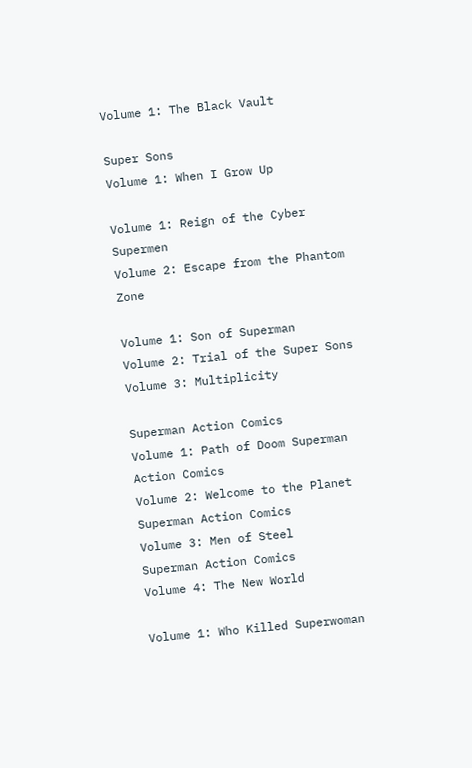Volume 1: The Black Vault

Super Sons
Volume 1: When I Grow Up

Volume 1: Reign of the Cyber Supermen
Volume 2: Escape from the Phantom Zone

Volume 1: Son of Superman
Volume 2: Trial of the Super Sons
Volume 3: Multiplicity

Superman Action Comics
Volume 1: Path of Doom Superman Action Comics
Volume 2: Welcome to the Planet Superman Action Comics
Volume 3: Men of Steel
Superman Action Comics
Volume 4: The New World

Volume 1: Who Killed Superwoman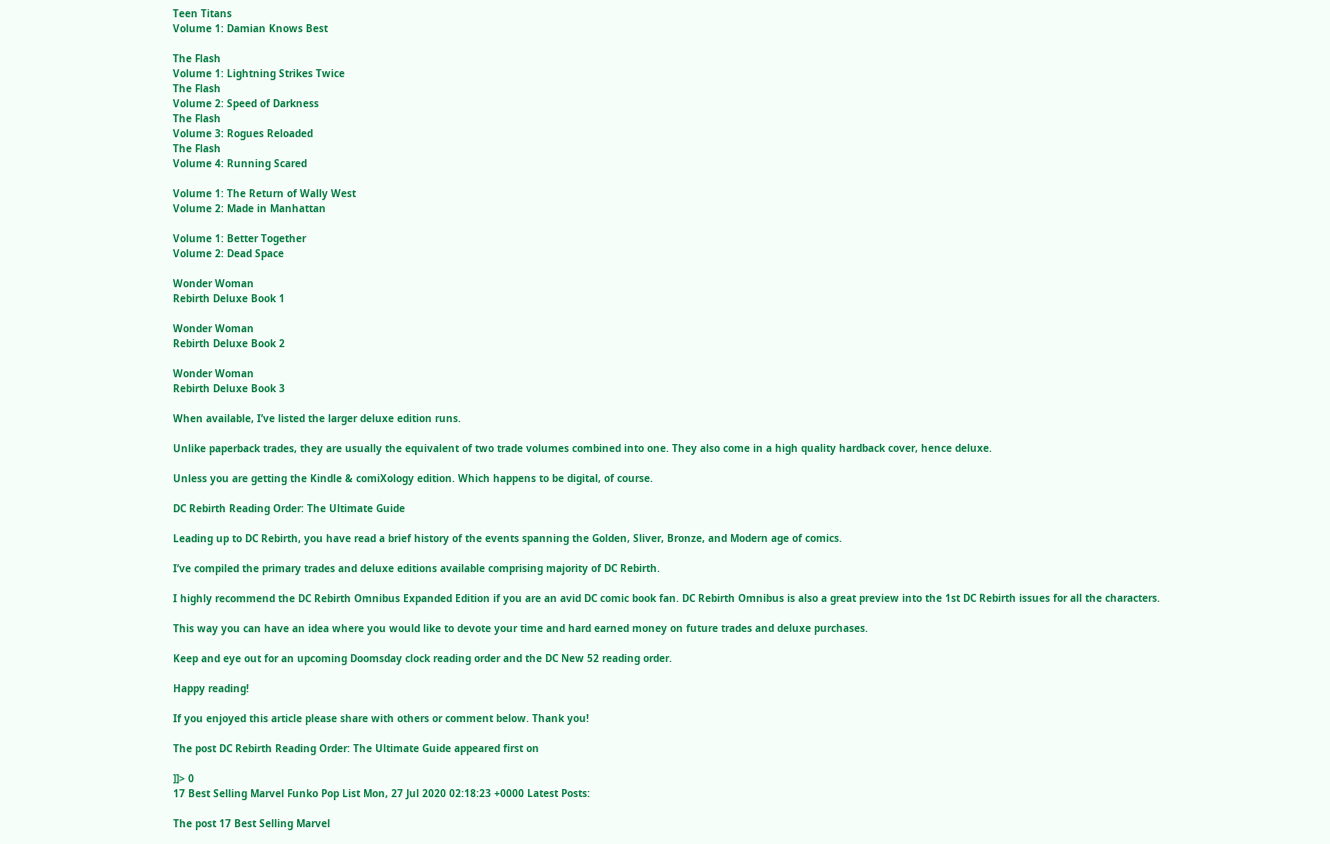Teen Titans
Volume 1: Damian Knows Best

The Flash
Volume 1: Lightning Strikes Twice
The Flash
Volume 2: Speed of Darkness
The Flash
Volume 3: Rogues Reloaded
The Flash
Volume 4: Running Scared

Volume 1: The Return of Wally West
Volume 2: Made in Manhattan

Volume 1: Better Together
Volume 2: Dead Space

Wonder Woman
Rebirth Deluxe Book 1

Wonder Woman
Rebirth Deluxe Book 2

Wonder Woman
Rebirth Deluxe Book 3

When available, I’ve listed the larger deluxe edition runs.

Unlike paperback trades, they are usually the equivalent of two trade volumes combined into one. They also come in a high quality hardback cover, hence deluxe.

Unless you are getting the Kindle & comiXology edition. Which happens to be digital, of course.

DC Rebirth Reading Order: The Ultimate Guide

Leading up to DC Rebirth, you have read a brief history of the events spanning the Golden, Sliver, Bronze, and Modern age of comics.

I’ve compiled the primary trades and deluxe editions available comprising majority of DC Rebirth.

I highly recommend the DC Rebirth Omnibus Expanded Edition if you are an avid DC comic book fan. DC Rebirth Omnibus is also a great preview into the 1st DC Rebirth issues for all the characters.

This way you can have an idea where you would like to devote your time and hard earned money on future trades and deluxe purchases.

Keep and eye out for an upcoming Doomsday clock reading order and the DC New 52 reading order.

Happy reading!

If you enjoyed this article please share with others or comment below. Thank you!

The post DC Rebirth Reading Order: The Ultimate Guide appeared first on

]]> 0
17 Best Selling Marvel Funko Pop List Mon, 27 Jul 2020 02:18:23 +0000 Latest Posts:

The post 17 Best Selling Marvel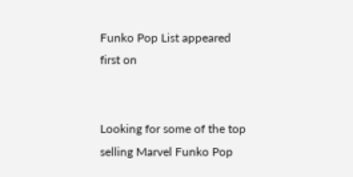Funko Pop List appeared first on


Looking for some of the top selling Marvel Funko Pop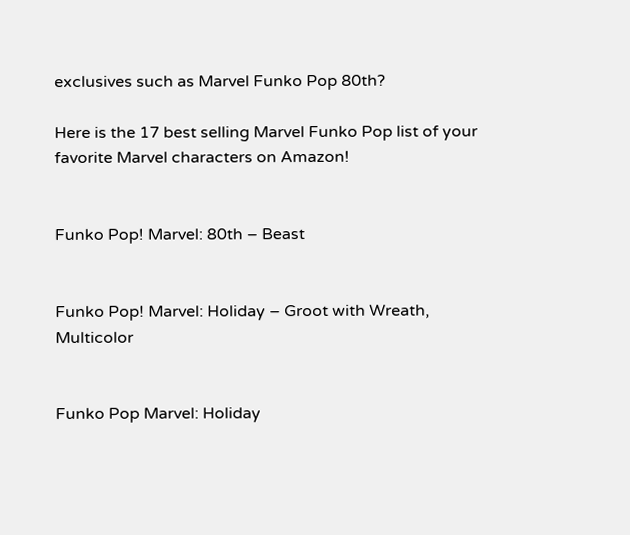exclusives such as Marvel Funko Pop 80th?

Here is the 17 best selling Marvel Funko Pop list of your favorite Marvel characters on Amazon!


Funko Pop! Marvel: 80th – Beast


Funko Pop! Marvel: Holiday – Groot with Wreath, Multicolor


Funko Pop Marvel: Holiday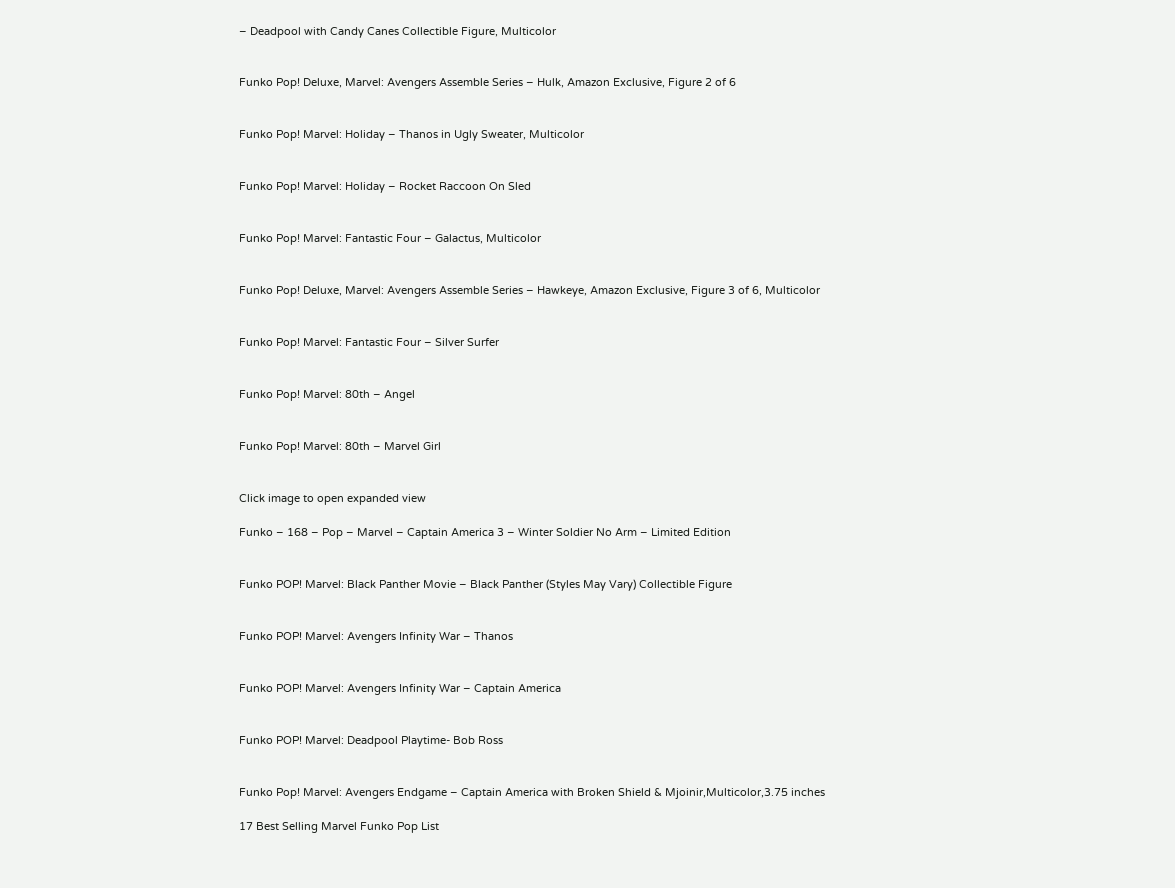– Deadpool with Candy Canes Collectible Figure, Multicolor


Funko Pop! Deluxe, Marvel: Avengers Assemble Series – Hulk, Amazon Exclusive, Figure 2 of 6


Funko Pop! Marvel: Holiday – Thanos in Ugly Sweater, Multicolor


Funko Pop! Marvel: Holiday – Rocket Raccoon On Sled


Funko Pop! Marvel: Fantastic Four – Galactus, Multicolor


Funko Pop! Deluxe, Marvel: Avengers Assemble Series – Hawkeye, Amazon Exclusive, Figure 3 of 6, Multicolor


Funko Pop! Marvel: Fantastic Four – Silver Surfer


Funko Pop! Marvel: 80th – Angel


Funko Pop! Marvel: 80th – Marvel Girl


Click image to open expanded view

Funko – 168 – Pop – Marvel – Captain America 3 – Winter Soldier No Arm – Limited Edition


Funko POP! Marvel: Black Panther Movie – Black Panther (Styles May Vary) Collectible Figure


Funko POP! Marvel: Avengers Infinity War – Thanos


Funko POP! Marvel: Avengers Infinity War – Captain America


Funko POP! Marvel: Deadpool Playtime- Bob Ross


Funko Pop! Marvel: Avengers Endgame – Captain America with Broken Shield & Mjoinir,Multicolor,3.75 inches

17 Best Selling Marvel Funko Pop List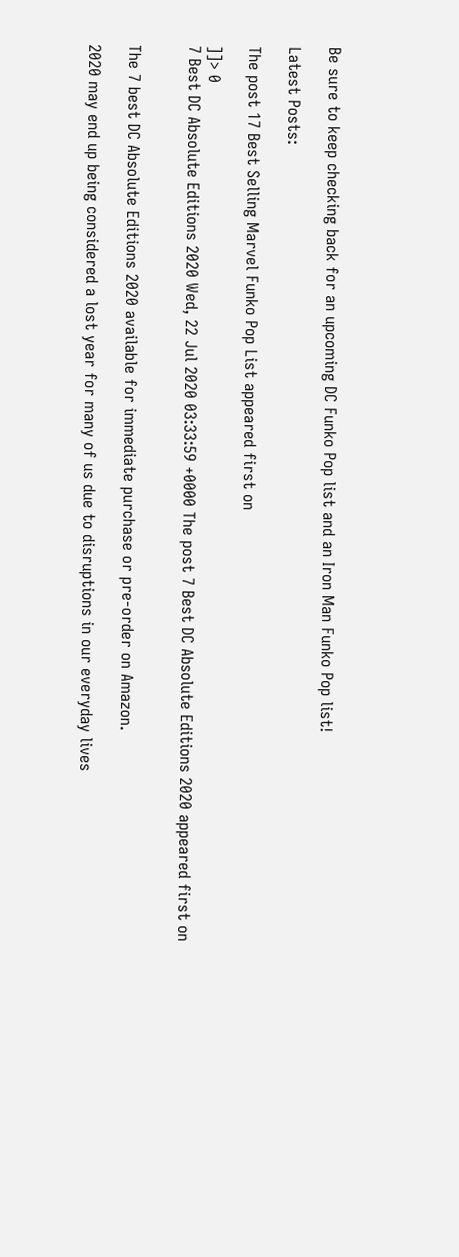Be sure to keep checking back for an upcoming DC Funko Pop list and an Iron Man Funko Pop list!

Latest Posts:

The post 17 Best Selling Marvel Funko Pop List appeared first on

]]> 0
7 Best DC Absolute Editions 2020 Wed, 22 Jul 2020 03:33:59 +0000 The post 7 Best DC Absolute Editions 2020 appeared first on


The 7 best DC Absolute Editions 2020 available for immediate purchase or pre-order on Amazon.

2020 may end up being considered a lost year for many of us due to disruptions in our everyday lives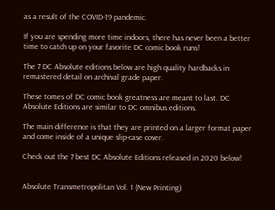as a result of the COVID-19 pandemic.

If you are spending more time indoors, there has never been a better time to catch up on your favorite DC comic book runs!

The 7 DC Absolute editions below are high quality hardbacks in remastered detail on archival grade paper.

These tomes of DC comic book greatness are meant to last. DC Absolute Editions are similar to DC omnibus editions.

The main difference is that they are printed on a larger format paper and come inside of a unique slip-case cover.

Check out the 7 best DC Absolute Editions released in 2020 below!


Absolute Transmetropolitan Vol. 1 (New Printing)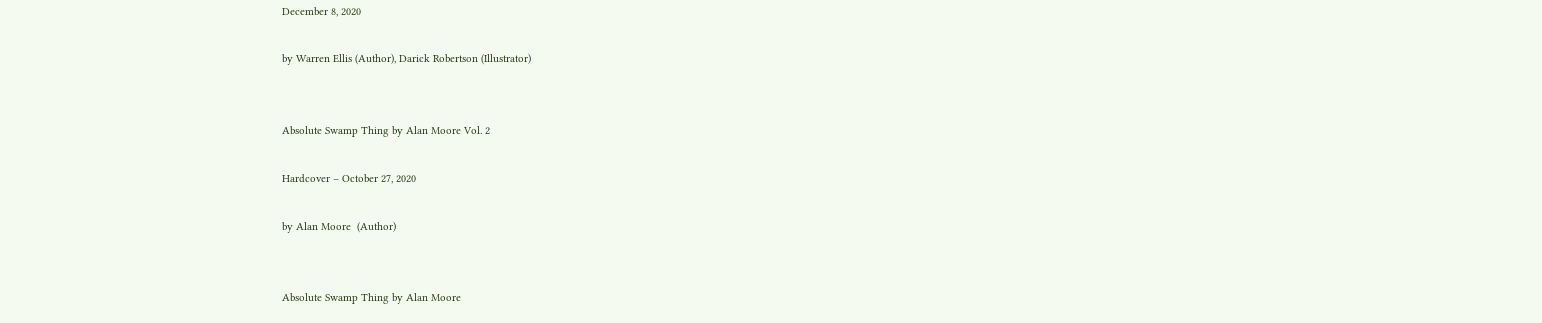December 8, 2020

by Warren Ellis (Author), Darick Robertson (Illustrator)


Absolute Swamp Thing by Alan Moore Vol. 2

Hardcover – October 27, 2020

by Alan Moore  (Author)


Absolute Swamp Thing by Alan Moore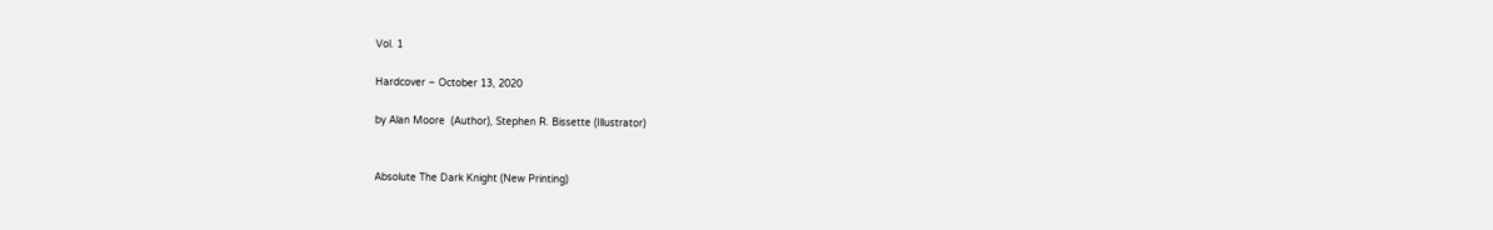Vol. 1

Hardcover – October 13, 2020

by Alan Moore  (Author), Stephen R. Bissette (Illustrator)


Absolute The Dark Knight (New Printing)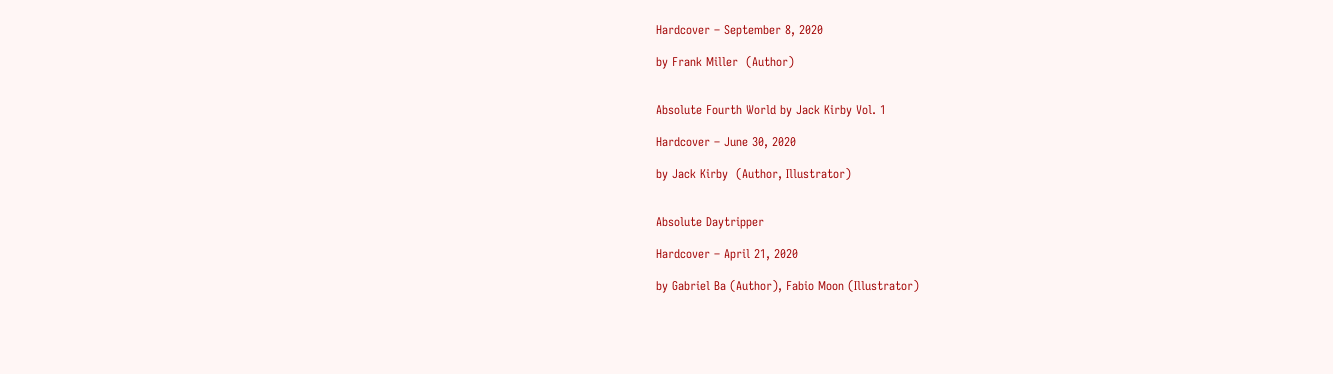Hardcover – September 8, 2020

by Frank Miller  (Author)


Absolute Fourth World by Jack Kirby Vol. 1

Hardcover – June 30, 2020

by Jack Kirby  (Author, Illustrator)


Absolute Daytripper

Hardcover – April 21, 2020

by Gabriel Ba (Author), Fabio Moon (Illustrator)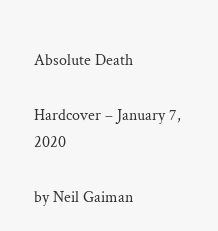Absolute Death

Hardcover – January 7, 2020

by Neil Gaiman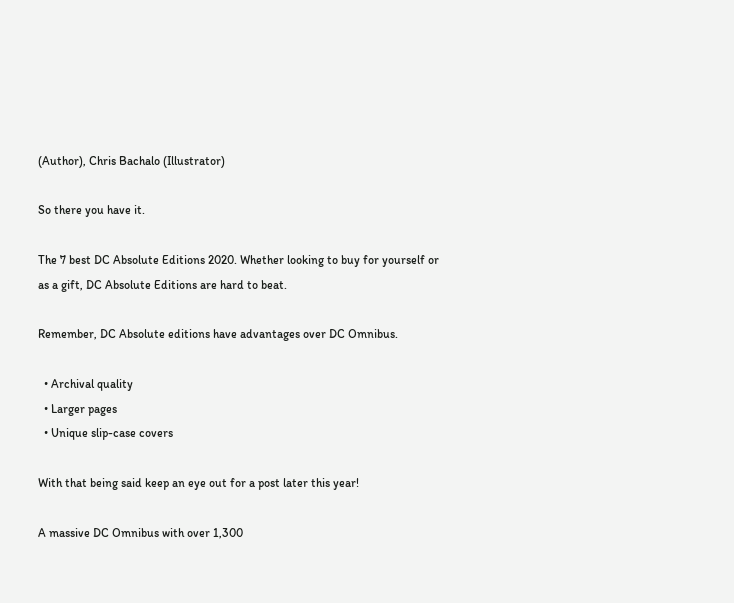(Author), Chris Bachalo (Illustrator)

So there you have it.

The 7 best DC Absolute Editions 2020. Whether looking to buy for yourself or as a gift, DC Absolute Editions are hard to beat.

Remember, DC Absolute editions have advantages over DC Omnibus.

  • Archival quality
  • Larger pages
  • Unique slip-case covers

With that being said keep an eye out for a post later this year!

A massive DC Omnibus with over 1,300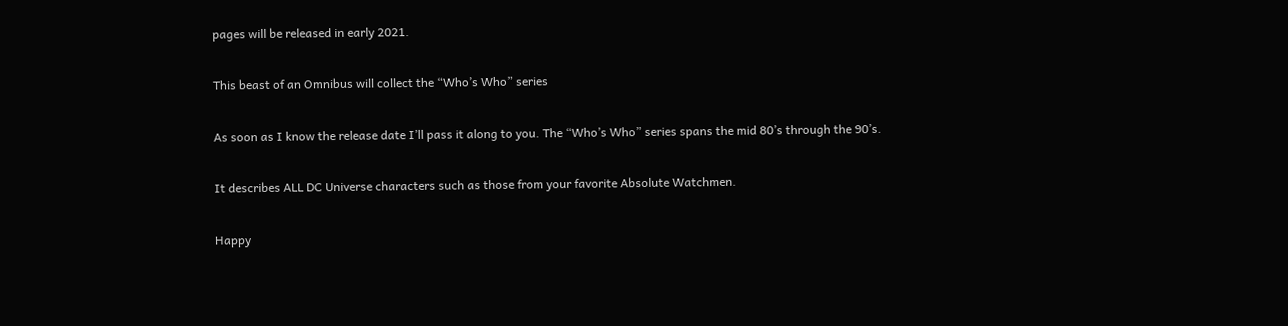pages will be released in early 2021.

This beast of an Omnibus will collect the “Who’s Who” series

As soon as I know the release date I’ll pass it along to you. The “Who’s Who” series spans the mid 80’s through the 90’s.

It describes ALL DC Universe characters such as those from your favorite Absolute Watchmen.

Happy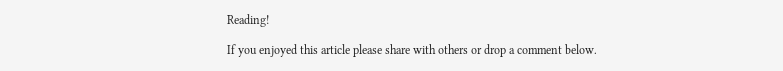Reading!

If you enjoyed this article please share with others or drop a comment below.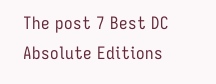The post 7 Best DC Absolute Editions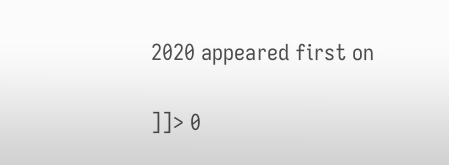2020 appeared first on

]]> 0